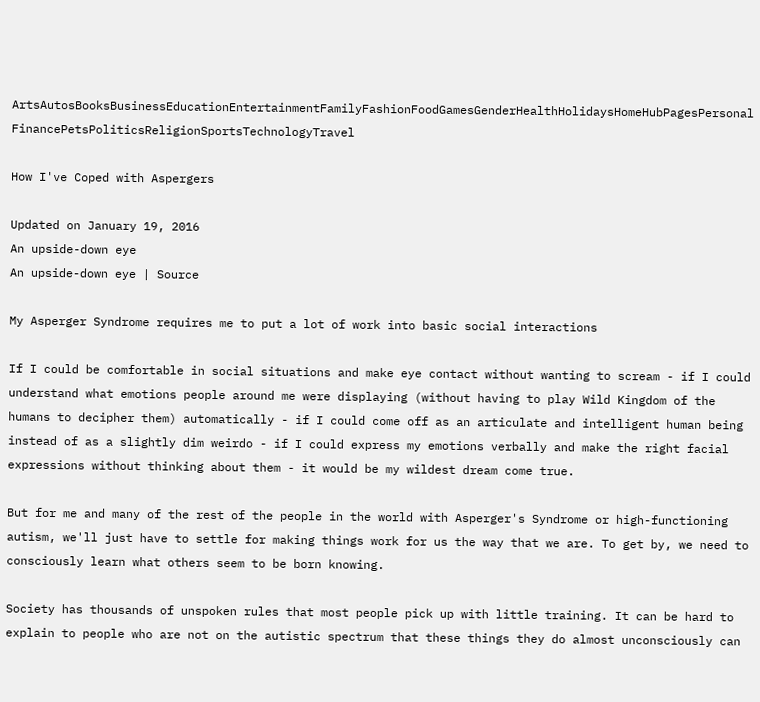ArtsAutosBooksBusinessEducationEntertainmentFamilyFashionFoodGamesGenderHealthHolidaysHomeHubPagesPersonal FinancePetsPoliticsReligionSportsTechnologyTravel

How I've Coped with Aspergers

Updated on January 19, 2016
An upside-down eye
An upside-down eye | Source

My Asperger Syndrome requires me to put a lot of work into basic social interactions

If I could be comfortable in social situations and make eye contact without wanting to scream - if I could understand what emotions people around me were displaying (without having to play Wild Kingdom of the humans to decipher them) automatically - if I could come off as an articulate and intelligent human being instead of as a slightly dim weirdo - if I could express my emotions verbally and make the right facial expressions without thinking about them - it would be my wildest dream come true.

But for me and many of the rest of the people in the world with Asperger's Syndrome or high-functioning autism, we'll just have to settle for making things work for us the way that we are. To get by, we need to consciously learn what others seem to be born knowing.

Society has thousands of unspoken rules that most people pick up with little training. It can be hard to explain to people who are not on the autistic spectrum that these things they do almost unconsciously can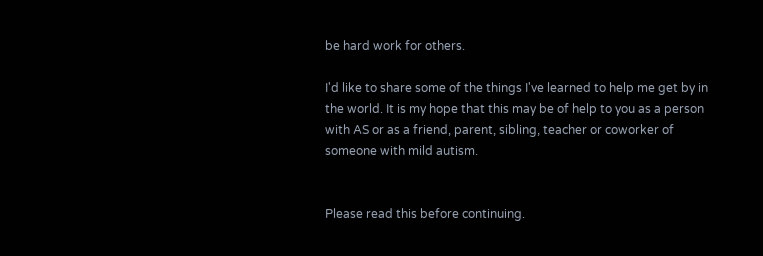be hard work for others.

I'd like to share some of the things I've learned to help me get by in the world. It is my hope that this may be of help to you as a person with AS or as a friend, parent, sibling, teacher or coworker of someone with mild autism.


Please read this before continuing.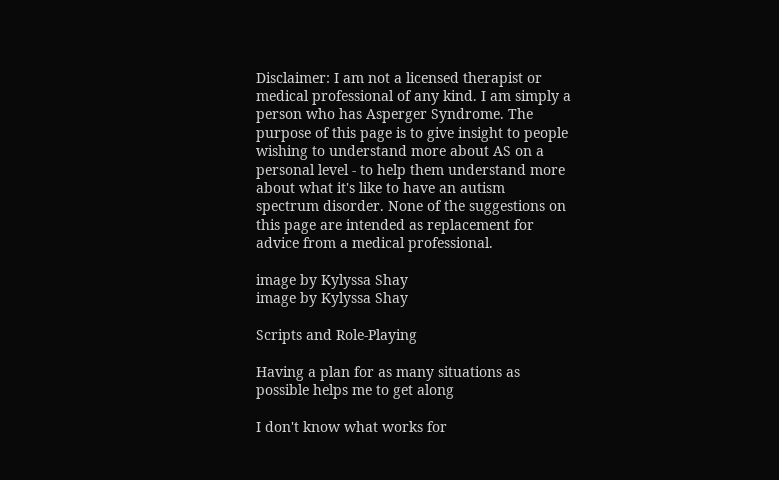Disclaimer: I am not a licensed therapist or medical professional of any kind. I am simply a person who has Asperger Syndrome. The purpose of this page is to give insight to people wishing to understand more about AS on a personal level - to help them understand more about what it's like to have an autism spectrum disorder. None of the suggestions on this page are intended as replacement for advice from a medical professional.

image by Kylyssa Shay
image by Kylyssa Shay

Scripts and Role-Playing

Having a plan for as many situations as possible helps me to get along

I don't know what works for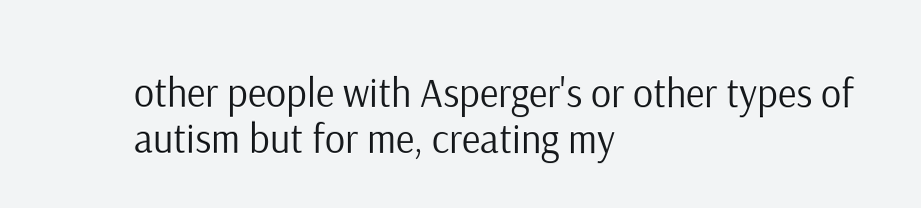other people with Asperger's or other types of autism but for me, creating my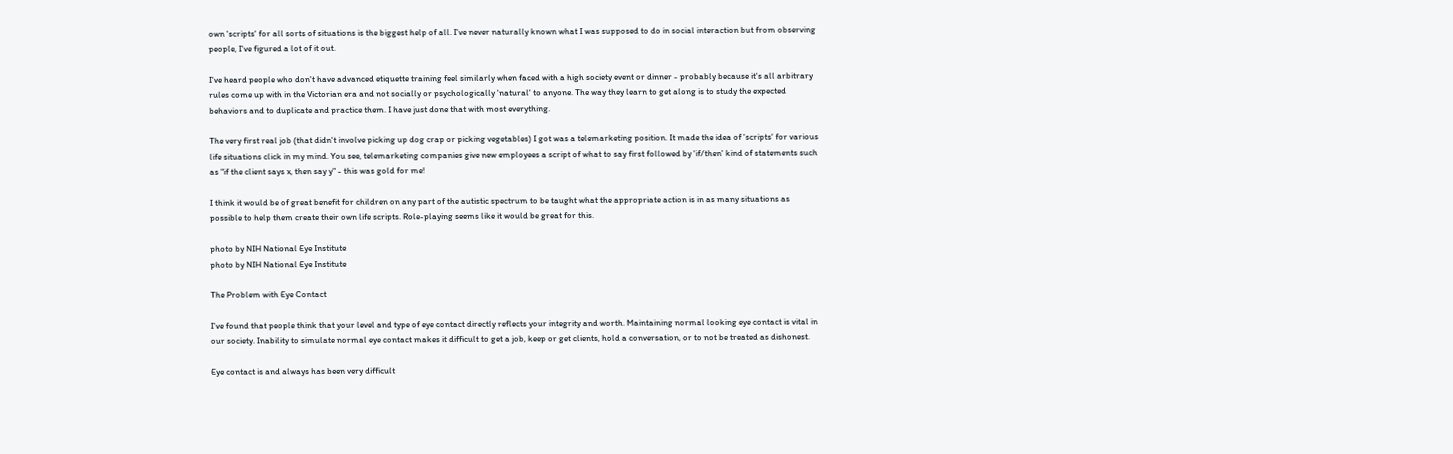own 'scripts' for all sorts of situations is the biggest help of all. I've never naturally known what I was supposed to do in social interaction but from observing people, I've figured a lot of it out.

I've heard people who don't have advanced etiquette training feel similarly when faced with a high society event or dinner - probably because it's all arbitrary rules come up with in the Victorian era and not socially or psychologically 'natural' to anyone. The way they learn to get along is to study the expected behaviors and to duplicate and practice them. I have just done that with most everything.

The very first real job (that didn't involve picking up dog crap or picking vegetables) I got was a telemarketing position. It made the idea of 'scripts' for various life situations click in my mind. You see, telemarketing companies give new employees a script of what to say first followed by 'if/then' kind of statements such as "if the client says x, then say y" - this was gold for me!

I think it would be of great benefit for children on any part of the autistic spectrum to be taught what the appropriate action is in as many situations as possible to help them create their own life scripts. Role-playing seems like it would be great for this.

photo by NIH National Eye Institute
photo by NIH National Eye Institute

The Problem with Eye Contact

I've found that people think that your level and type of eye contact directly reflects your integrity and worth. Maintaining normal looking eye contact is vital in our society. Inability to simulate normal eye contact makes it difficult to get a job, keep or get clients, hold a conversation, or to not be treated as dishonest.

Eye contact is and always has been very difficult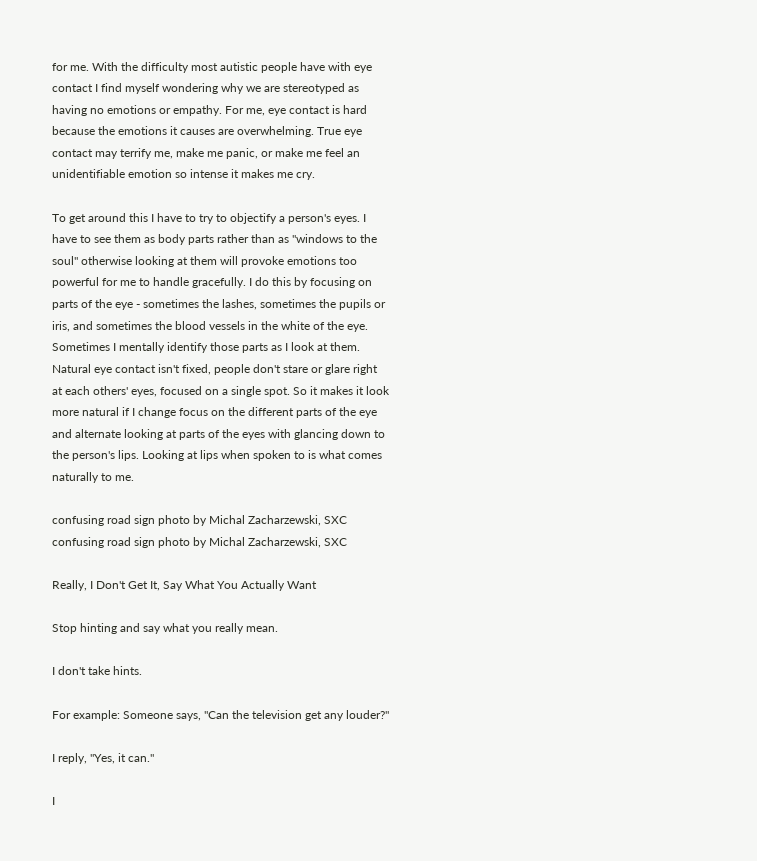for me. With the difficulty most autistic people have with eye contact I find myself wondering why we are stereotyped as having no emotions or empathy. For me, eye contact is hard because the emotions it causes are overwhelming. True eye contact may terrify me, make me panic, or make me feel an unidentifiable emotion so intense it makes me cry.

To get around this I have to try to objectify a person's eyes. I have to see them as body parts rather than as "windows to the soul" otherwise looking at them will provoke emotions too powerful for me to handle gracefully. I do this by focusing on parts of the eye - sometimes the lashes, sometimes the pupils or iris, and sometimes the blood vessels in the white of the eye. Sometimes I mentally identify those parts as I look at them. Natural eye contact isn't fixed, people don't stare or glare right at each others' eyes, focused on a single spot. So it makes it look more natural if I change focus on the different parts of the eye and alternate looking at parts of the eyes with glancing down to the person's lips. Looking at lips when spoken to is what comes naturally to me.

confusing road sign photo by Michal Zacharzewski, SXC
confusing road sign photo by Michal Zacharzewski, SXC

Really, I Don't Get It, Say What You Actually Want

Stop hinting and say what you really mean.

I don't take hints.

For example: Someone says, "Can the television get any louder?"

I reply, "Yes, it can."

I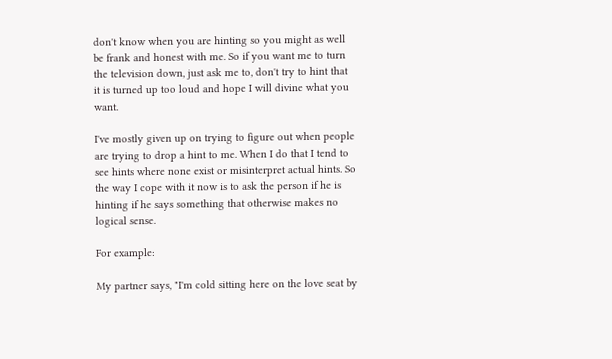don't know when you are hinting so you might as well be frank and honest with me. So if you want me to turn the television down, just ask me to, don't try to hint that it is turned up too loud and hope I will divine what you want.

I've mostly given up on trying to figure out when people are trying to drop a hint to me. When I do that I tend to see hints where none exist or misinterpret actual hints. So the way I cope with it now is to ask the person if he is hinting if he says something that otherwise makes no logical sense.

For example:

My partner says, "I'm cold sitting here on the love seat by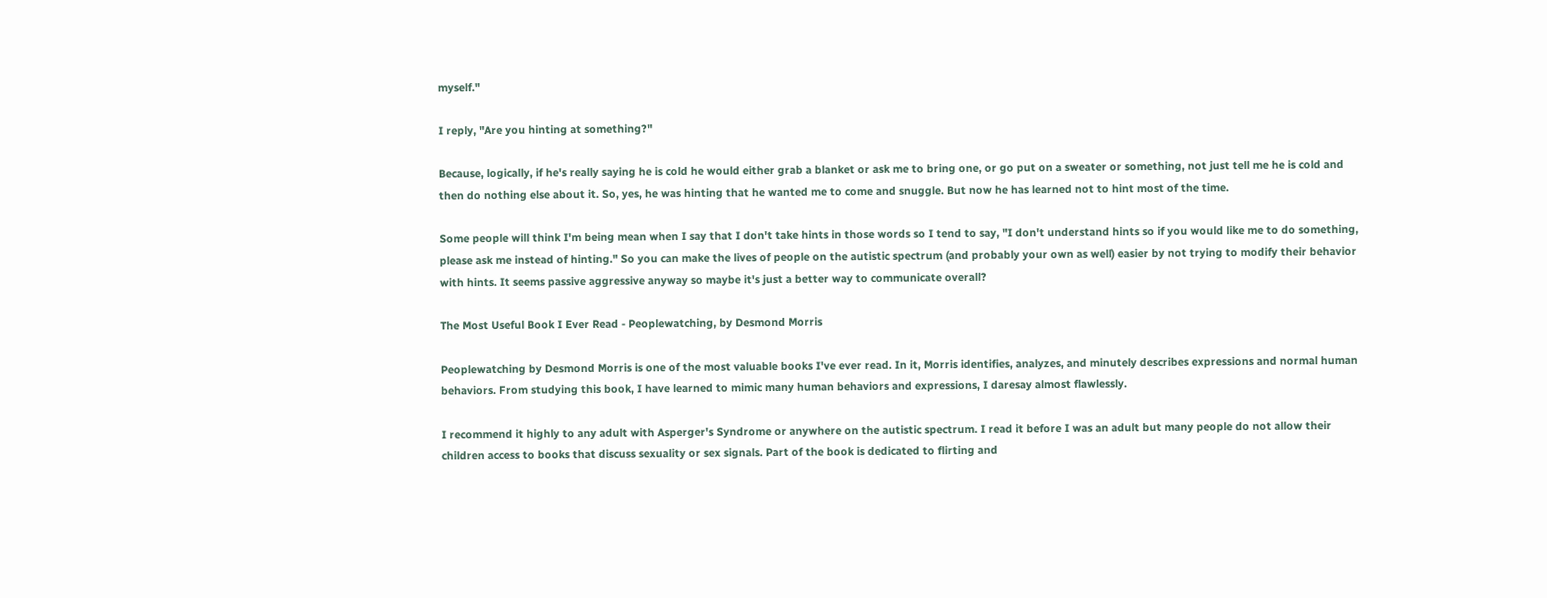myself."

I reply, "Are you hinting at something?"

Because, logically, if he's really saying he is cold he would either grab a blanket or ask me to bring one, or go put on a sweater or something, not just tell me he is cold and then do nothing else about it. So, yes, he was hinting that he wanted me to come and snuggle. But now he has learned not to hint most of the time.

Some people will think I'm being mean when I say that I don't take hints in those words so I tend to say, "I don't understand hints so if you would like me to do something, please ask me instead of hinting." So you can make the lives of people on the autistic spectrum (and probably your own as well) easier by not trying to modify their behavior with hints. It seems passive aggressive anyway so maybe it's just a better way to communicate overall?

The Most Useful Book I Ever Read - Peoplewatching, by Desmond Morris

Peoplewatching by Desmond Morris is one of the most valuable books I've ever read. In it, Morris identifies, analyzes, and minutely describes expressions and normal human behaviors. From studying this book, I have learned to mimic many human behaviors and expressions, I daresay almost flawlessly.

I recommend it highly to any adult with Asperger's Syndrome or anywhere on the autistic spectrum. I read it before I was an adult but many people do not allow their children access to books that discuss sexuality or sex signals. Part of the book is dedicated to flirting and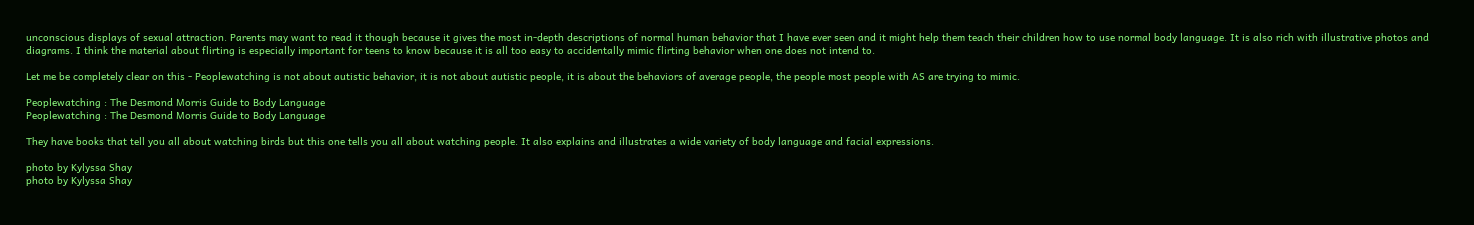unconscious displays of sexual attraction. Parents may want to read it though because it gives the most in-depth descriptions of normal human behavior that I have ever seen and it might help them teach their children how to use normal body language. It is also rich with illustrative photos and diagrams. I think the material about flirting is especially important for teens to know because it is all too easy to accidentally mimic flirting behavior when one does not intend to.

Let me be completely clear on this - Peoplewatching is not about autistic behavior, it is not about autistic people, it is about the behaviors of average people, the people most people with AS are trying to mimic.

Peoplewatching : The Desmond Morris Guide to Body Language
Peoplewatching : The Desmond Morris Guide to Body Language

They have books that tell you all about watching birds but this one tells you all about watching people. It also explains and illustrates a wide variety of body language and facial expressions.

photo by Kylyssa Shay
photo by Kylyssa Shay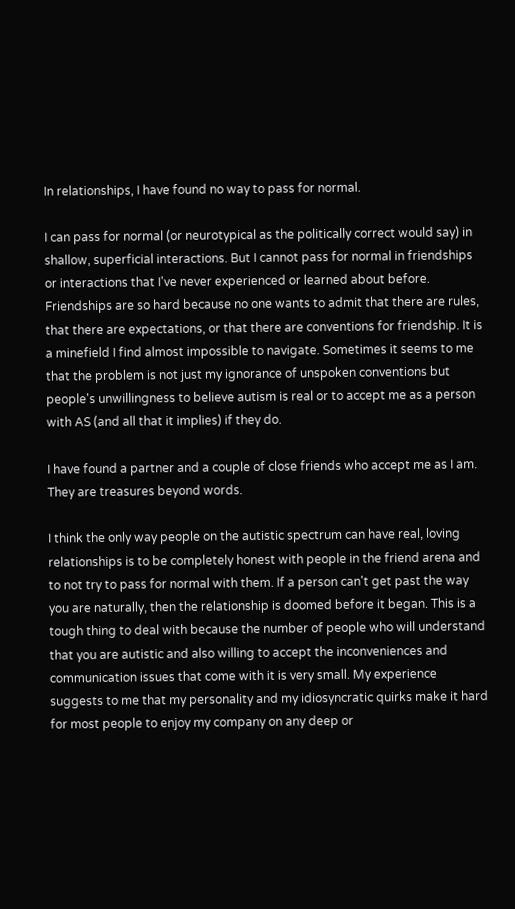In relationships, I have found no way to pass for normal.

I can pass for normal (or neurotypical as the politically correct would say) in shallow, superficial interactions. But I cannot pass for normal in friendships or interactions that I've never experienced or learned about before. Friendships are so hard because no one wants to admit that there are rules, that there are expectations, or that there are conventions for friendship. It is a minefield I find almost impossible to navigate. Sometimes it seems to me that the problem is not just my ignorance of unspoken conventions but people's unwillingness to believe autism is real or to accept me as a person with AS (and all that it implies) if they do.

I have found a partner and a couple of close friends who accept me as I am. They are treasures beyond words.

I think the only way people on the autistic spectrum can have real, loving relationships is to be completely honest with people in the friend arena and to not try to pass for normal with them. If a person can't get past the way you are naturally, then the relationship is doomed before it began. This is a tough thing to deal with because the number of people who will understand that you are autistic and also willing to accept the inconveniences and communication issues that come with it is very small. My experience suggests to me that my personality and my idiosyncratic quirks make it hard for most people to enjoy my company on any deep or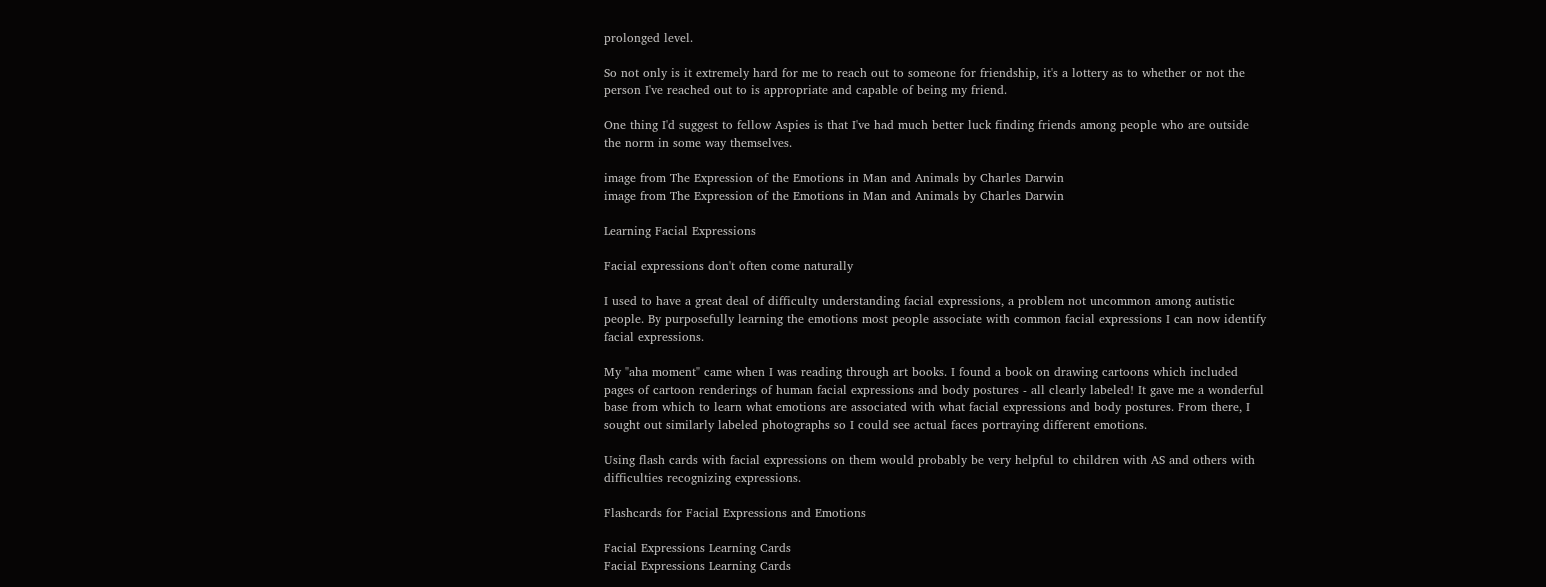prolonged level.

So not only is it extremely hard for me to reach out to someone for friendship, it's a lottery as to whether or not the person I've reached out to is appropriate and capable of being my friend.

One thing I'd suggest to fellow Aspies is that I've had much better luck finding friends among people who are outside the norm in some way themselves.

image from The Expression of the Emotions in Man and Animals by Charles Darwin
image from The Expression of the Emotions in Man and Animals by Charles Darwin

Learning Facial Expressions

Facial expressions don't often come naturally

I used to have a great deal of difficulty understanding facial expressions, a problem not uncommon among autistic people. By purposefully learning the emotions most people associate with common facial expressions I can now identify facial expressions.

My "aha moment" came when I was reading through art books. I found a book on drawing cartoons which included pages of cartoon renderings of human facial expressions and body postures - all clearly labeled! It gave me a wonderful base from which to learn what emotions are associated with what facial expressions and body postures. From there, I sought out similarly labeled photographs so I could see actual faces portraying different emotions.

Using flash cards with facial expressions on them would probably be very helpful to children with AS and others with difficulties recognizing expressions.

Flashcards for Facial Expressions and Emotions

Facial Expressions Learning Cards
Facial Expressions Learning Cards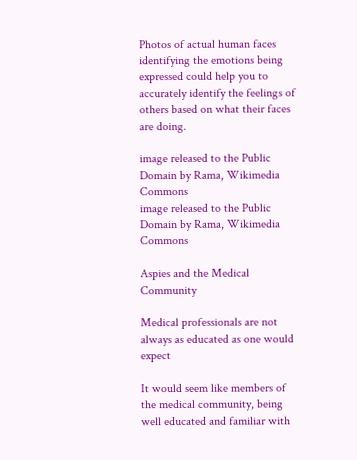Photos of actual human faces identifying the emotions being expressed could help you to accurately identify the feelings of others based on what their faces are doing.

image released to the Public Domain by Rama, Wikimedia Commons
image released to the Public Domain by Rama, Wikimedia Commons

Aspies and the Medical Community

Medical professionals are not always as educated as one would expect

It would seem like members of the medical community, being well educated and familiar with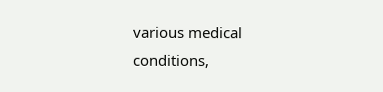various medical conditions,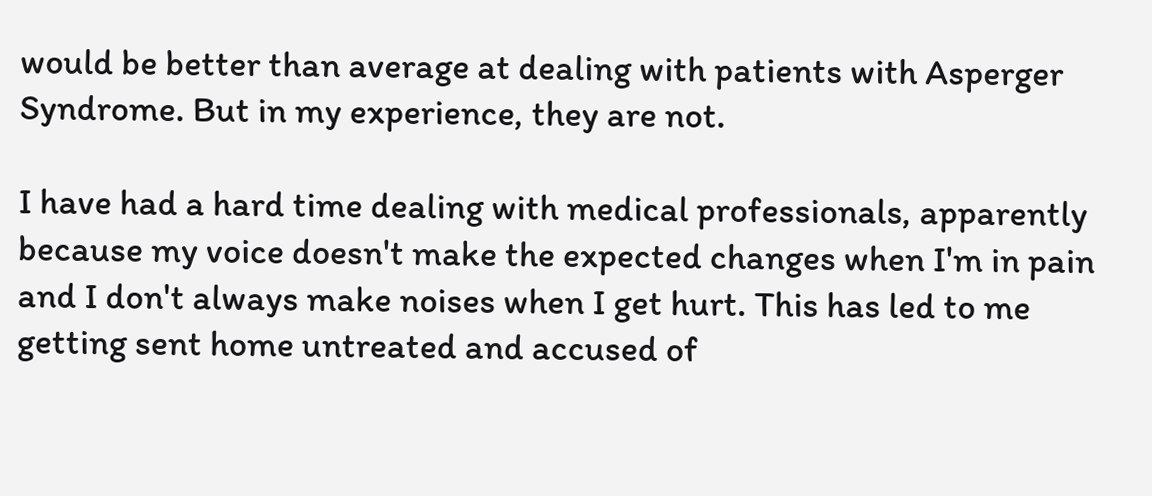would be better than average at dealing with patients with Asperger Syndrome. But in my experience, they are not.

I have had a hard time dealing with medical professionals, apparently because my voice doesn't make the expected changes when I'm in pain and I don't always make noises when I get hurt. This has led to me getting sent home untreated and accused of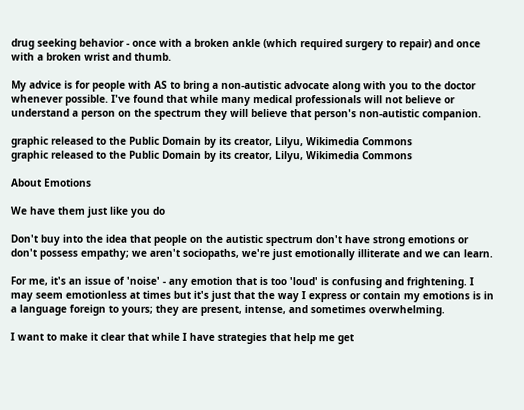drug seeking behavior - once with a broken ankle (which required surgery to repair) and once with a broken wrist and thumb.

My advice is for people with AS to bring a non-autistic advocate along with you to the doctor whenever possible. I've found that while many medical professionals will not believe or understand a person on the spectrum they will believe that person's non-autistic companion.

graphic released to the Public Domain by its creator, Lilyu, Wikimedia Commons
graphic released to the Public Domain by its creator, Lilyu, Wikimedia Commons

About Emotions

We have them just like you do

Don't buy into the idea that people on the autistic spectrum don't have strong emotions or don't possess empathy; we aren't sociopaths, we're just emotionally illiterate and we can learn.

For me, it's an issue of 'noise' - any emotion that is too 'loud' is confusing and frightening. I may seem emotionless at times but it's just that the way I express or contain my emotions is in a language foreign to yours; they are present, intense, and sometimes overwhelming.

I want to make it clear that while I have strategies that help me get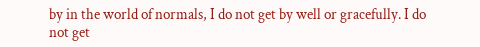by in the world of normals, I do not get by well or gracefully. I do not get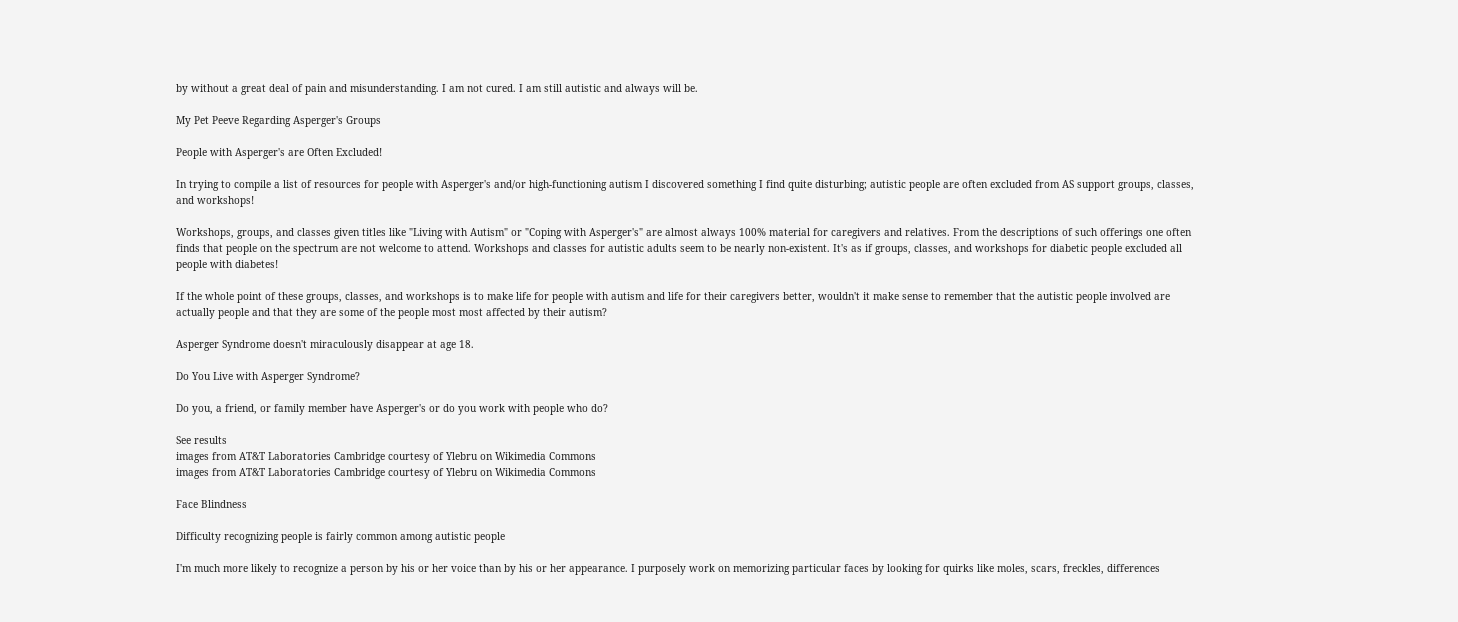by without a great deal of pain and misunderstanding. I am not cured. I am still autistic and always will be.

My Pet Peeve Regarding Asperger's Groups

People with Asperger's are Often Excluded!

In trying to compile a list of resources for people with Asperger's and/or high-functioning autism I discovered something I find quite disturbing; autistic people are often excluded from AS support groups, classes, and workshops!

Workshops, groups, and classes given titles like "Living with Autism" or "Coping with Asperger's" are almost always 100% material for caregivers and relatives. From the descriptions of such offerings one often finds that people on the spectrum are not welcome to attend. Workshops and classes for autistic adults seem to be nearly non-existent. It's as if groups, classes, and workshops for diabetic people excluded all people with diabetes!

If the whole point of these groups, classes, and workshops is to make life for people with autism and life for their caregivers better, wouldn't it make sense to remember that the autistic people involved are actually people and that they are some of the people most most affected by their autism?

Asperger Syndrome doesn't miraculously disappear at age 18.

Do You Live with Asperger Syndrome?

Do you, a friend, or family member have Asperger's or do you work with people who do?

See results
images from AT&T Laboratories Cambridge courtesy of Ylebru on Wikimedia Commons
images from AT&T Laboratories Cambridge courtesy of Ylebru on Wikimedia Commons

Face Blindness

Difficulty recognizing people is fairly common among autistic people

I'm much more likely to recognize a person by his or her voice than by his or her appearance. I purposely work on memorizing particular faces by looking for quirks like moles, scars, freckles, differences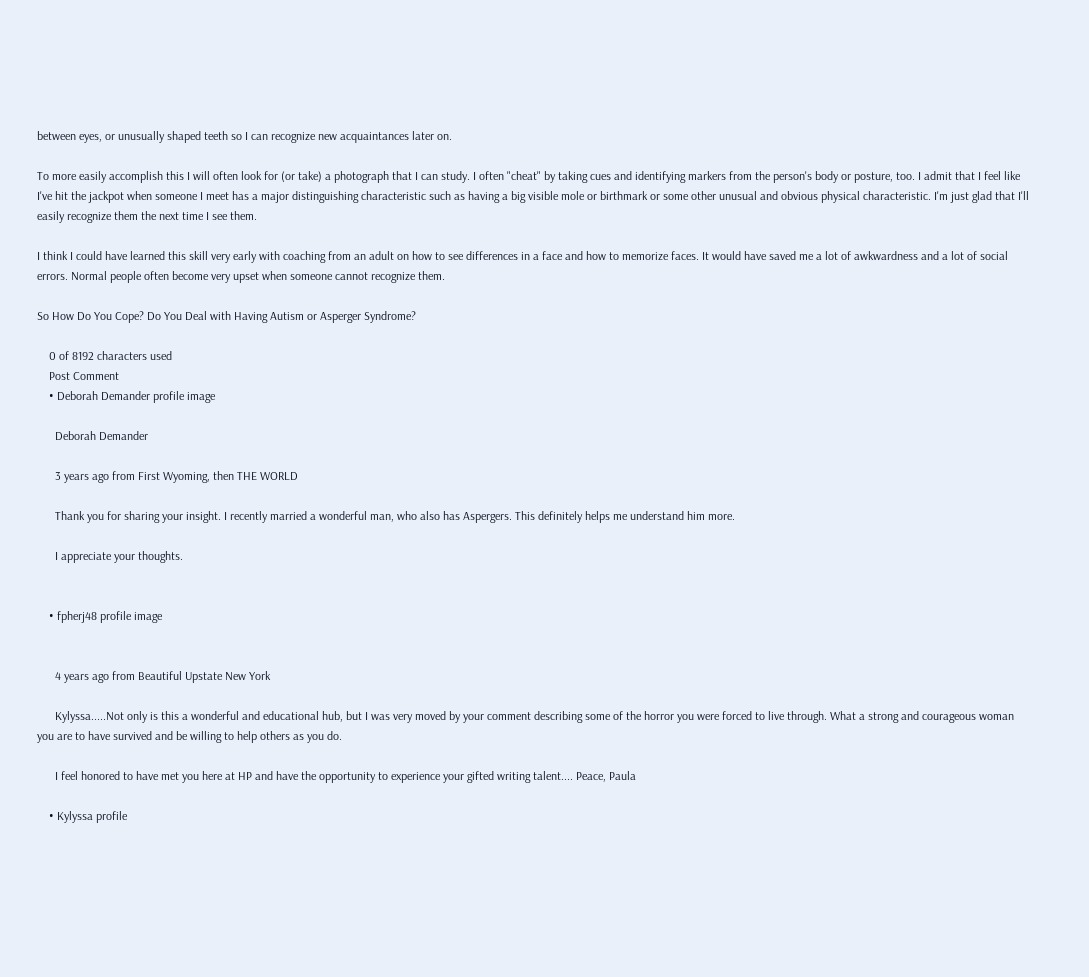between eyes, or unusually shaped teeth so I can recognize new acquaintances later on.

To more easily accomplish this I will often look for (or take) a photograph that I can study. I often "cheat" by taking cues and identifying markers from the person's body or posture, too. I admit that I feel like I've hit the jackpot when someone I meet has a major distinguishing characteristic such as having a big visible mole or birthmark or some other unusual and obvious physical characteristic. I'm just glad that I'll easily recognize them the next time I see them.

I think I could have learned this skill very early with coaching from an adult on how to see differences in a face and how to memorize faces. It would have saved me a lot of awkwardness and a lot of social errors. Normal people often become very upset when someone cannot recognize them.

So How Do You Cope? Do You Deal with Having Autism or Asperger Syndrome?

    0 of 8192 characters used
    Post Comment
    • Deborah Demander profile image

      Deborah Demander

      3 years ago from First Wyoming, then THE WORLD

      Thank you for sharing your insight. I recently married a wonderful man, who also has Aspergers. This definitely helps me understand him more.

      I appreciate your thoughts.


    • fpherj48 profile image


      4 years ago from Beautiful Upstate New York

      Kylyssa.....Not only is this a wonderful and educational hub, but I was very moved by your comment describing some of the horror you were forced to live through. What a strong and courageous woman you are to have survived and be willing to help others as you do.

      I feel honored to have met you here at HP and have the opportunity to experience your gifted writing talent.... Peace, Paula

    • Kylyssa profile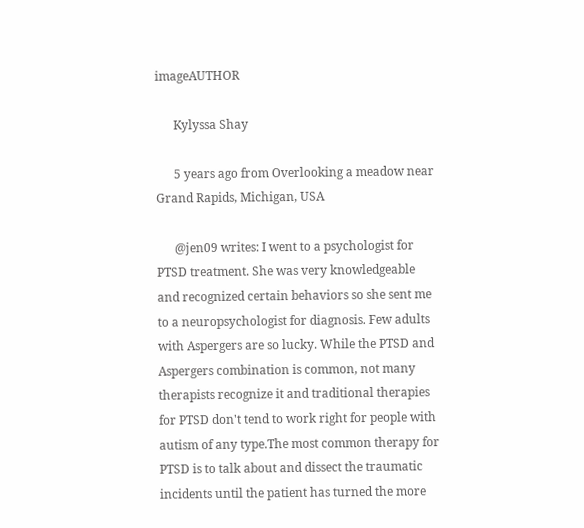imageAUTHOR

      Kylyssa Shay

      5 years ago from Overlooking a meadow near Grand Rapids, Michigan, USA

      @jen09 writes: I went to a psychologist for PTSD treatment. She was very knowledgeable and recognized certain behaviors so she sent me to a neuropsychologist for diagnosis. Few adults with Aspergers are so lucky. While the PTSD and Aspergers combination is common, not many therapists recognize it and traditional therapies for PTSD don't tend to work right for people with autism of any type.The most common therapy for PTSD is to talk about and dissect the traumatic incidents until the patient has turned the more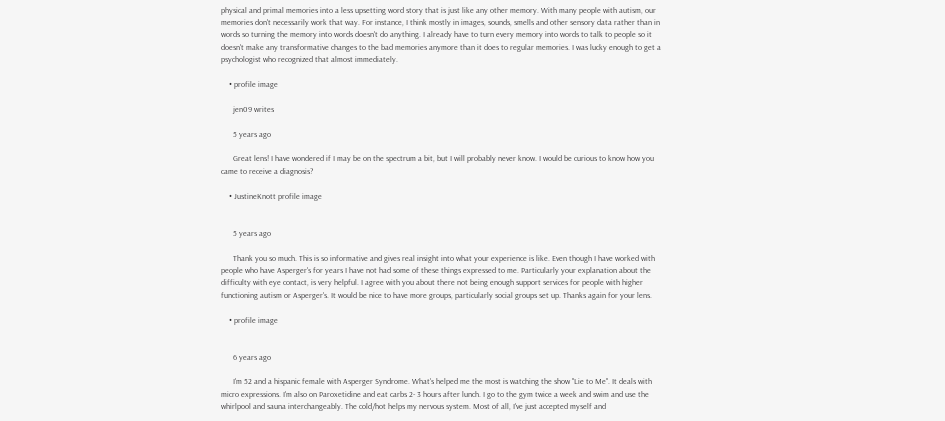physical and primal memories into a less upsetting word story that is just like any other memory. With many people with autism, our memories don't necessarily work that way. For instance, I think mostly in images, sounds, smells and other sensory data rather than in words so turning the memory into words doesn't do anything. I already have to turn every memory into words to talk to people so it doesn't make any transformative changes to the bad memories anymore than it does to regular memories. I was lucky enough to get a psychologist who recognized that almost immediately.

    • profile image

      jen09 writes

      5 years ago

      Great lens! I have wondered if I may be on the spectrum a bit, but I will probably never know. I would be curious to know how you came to receive a diagnosis?

    • JustineKnott profile image


      5 years ago

      Thank you so much. This is so informative and gives real insight into what your experience is like. Even though I have worked with people who have Asperger's for years I have not had some of these things expressed to me. Particularly your explanation about the difficulty with eye contact, is very helpful. I agree with you about there not being enough support services for people with higher functioning autism or Asperger's. It would be nice to have more groups, particularly social groups set up. Thanks again for your lens.

    • profile image


      6 years ago

      I'm 52 and a hispanic female with Asperger Syndrome. What's helped me the most is watching the show "Lie to Me". It deals with micro expressions. I'm also on Paroxetidine and eat carbs 2- 3 hours after lunch. I go to the gym twice a week and swim and use the whirlpool and sauna interchangeably. The cold/hot helps my nervous system. Most of all, I've just accepted myself and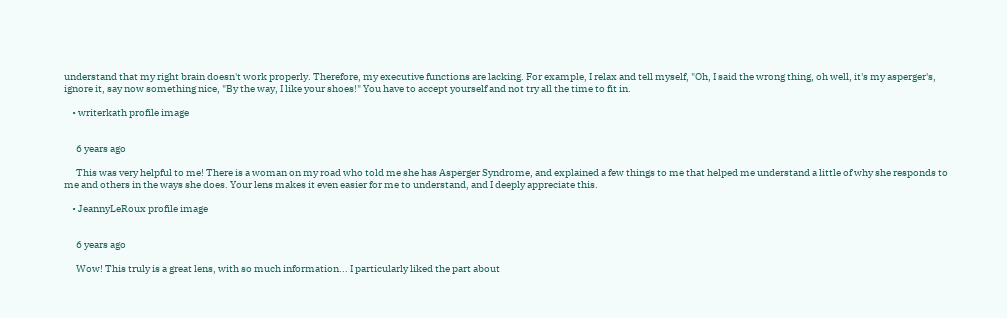understand that my right brain doesn't work properly. Therefore, my executive functions are lacking. For example, I relax and tell myself, "Oh, I said the wrong thing, oh well, it's my asperger's, ignore it, say now something nice, "By the way, I like your shoes!" You have to accept yourself and not try all the time to fit in.

    • writerkath profile image


      6 years ago

      This was very helpful to me! There is a woman on my road who told me she has Asperger Syndrome, and explained a few things to me that helped me understand a little of why she responds to me and others in the ways she does. Your lens makes it even easier for me to understand, and I deeply appreciate this.

    • JeannyLeRoux profile image


      6 years ago

      Wow! This truly is a great lens, with so much information... I particularly liked the part about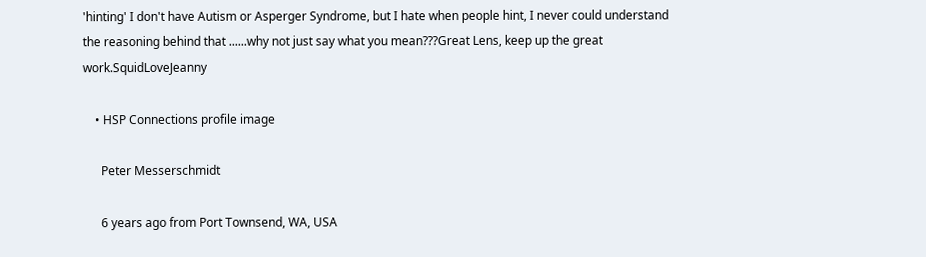'hinting' I don't have Autism or Asperger Syndrome, but I hate when people hint, I never could understand the reasoning behind that ......why not just say what you mean???Great Lens, keep up the great work.SquidLoveJeanny

    • HSP Connections profile image

      Peter Messerschmidt

      6 years ago from Port Townsend, WA, USA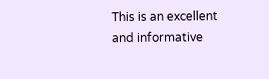This is an excellent and informative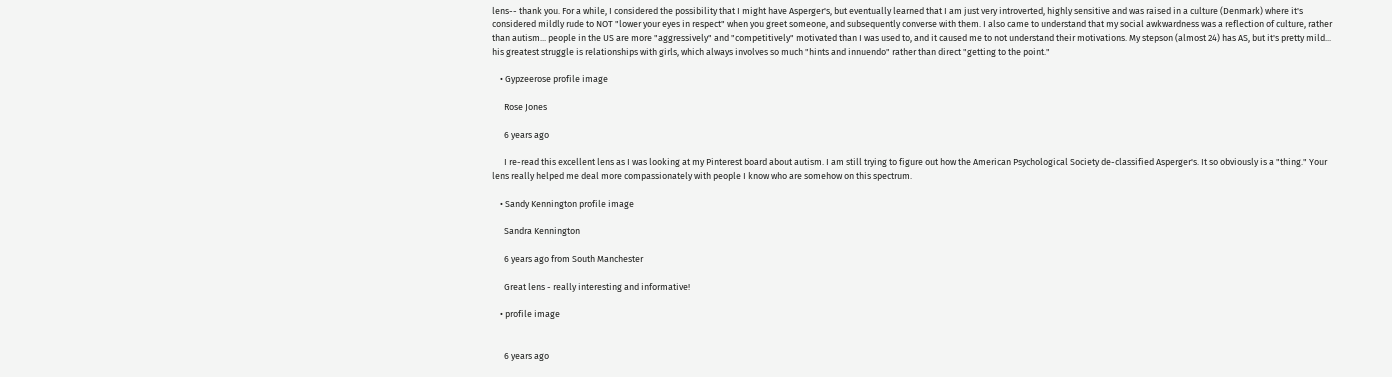lens-- thank you. For a while, I considered the possibility that I might have Asperger's, but eventually learned that I am just very introverted, highly sensitive and was raised in a culture (Denmark) where it's considered mildly rude to NOT "lower your eyes in respect" when you greet someone, and subsequently converse with them. I also came to understand that my social awkwardness was a reflection of culture, rather than autism... people in the US are more "aggressively" and "competitively" motivated than I was used to, and it caused me to not understand their motivations. My stepson (almost 24) has AS, but it's pretty mild... his greatest struggle is relationships with girls, which always involves so much "hints and innuendo" rather than direct "getting to the point."

    • Gypzeerose profile image

      Rose Jones

      6 years ago

      I re-read this excellent lens as I was looking at my Pinterest board about autism. I am still trying to figure out how the American Psychological Society de-classified Asperger's. It so obviously is a "thing." Your lens really helped me deal more compassionately with people I know who are somehow on this spectrum.

    • Sandy Kennington profile image

      Sandra Kennington

      6 years ago from South Manchester

      Great lens - really interesting and informative!

    • profile image


      6 years ago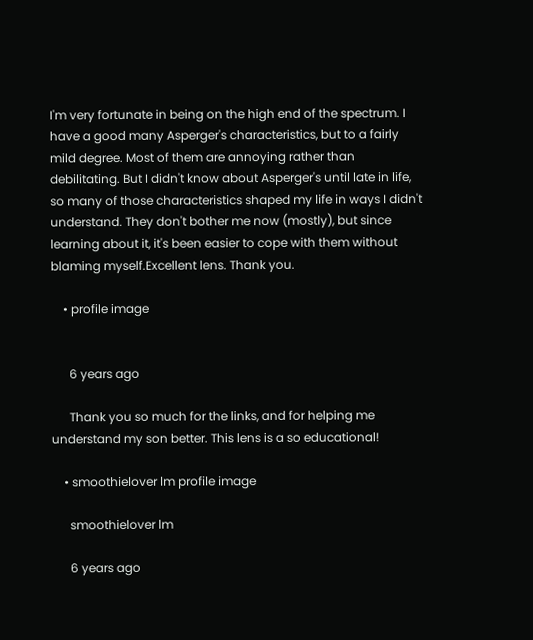I'm very fortunate in being on the high end of the spectrum. I have a good many Asperger's characteristics, but to a fairly mild degree. Most of them are annoying rather than debilitating. But I didn't know about Asperger's until late in life, so many of those characteristics shaped my life in ways I didn't understand. They don't bother me now (mostly), but since learning about it, it's been easier to cope with them without blaming myself.Excellent lens. Thank you.

    • profile image


      6 years ago

      Thank you so much for the links, and for helping me understand my son better. This lens is a so educational!

    • smoothielover lm profile image

      smoothielover lm

      6 years ago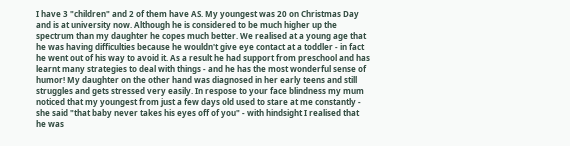I have 3 "children" and 2 of them have AS. My youngest was 20 on Christmas Day and is at university now. Although he is considered to be much higher up the spectrum than my daughter he copes much better. We realised at a young age that he was having difficulties because he wouldn't give eye contact at a toddler - in fact he went out of his way to avoid it. As a result he had support from preschool and has learnt many strategies to deal with things - and he has the most wonderful sense of humor! My daughter on the other hand was diagnosed in her early teens and still struggles and gets stressed very easily. In respose to your face blindness my mum noticed that my youngest from just a few days old used to stare at me constantly - she said "that baby never takes his eyes off of you" - with hindsight I realised that he was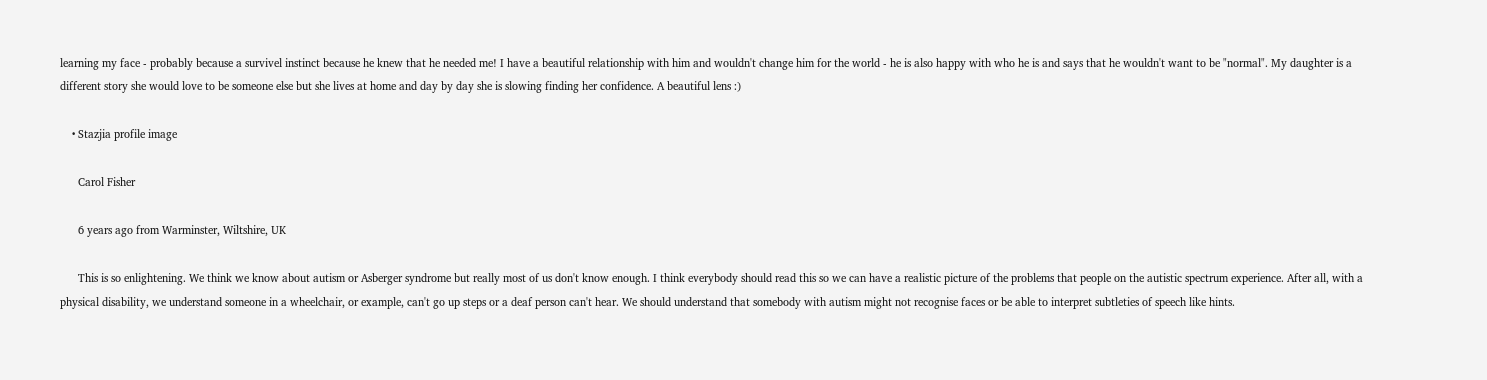learning my face - probably because a survivel instinct because he knew that he needed me! I have a beautiful relationship with him and wouldn't change him for the world - he is also happy with who he is and says that he wouldn't want to be "normal". My daughter is a different story she would love to be someone else but she lives at home and day by day she is slowing finding her confidence. A beautiful lens :)

    • Stazjia profile image

      Carol Fisher

      6 years ago from Warminster, Wiltshire, UK

      This is so enlightening. We think we know about autism or Asberger syndrome but really most of us don't know enough. I think everybody should read this so we can have a realistic picture of the problems that people on the autistic spectrum experience. After all, with a physical disability, we understand someone in a wheelchair, or example, can't go up steps or a deaf person can't hear. We should understand that somebody with autism might not recognise faces or be able to interpret subtleties of speech like hints.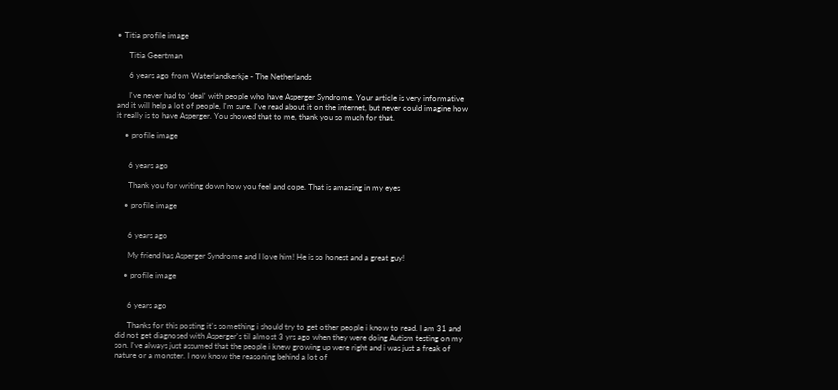• Titia profile image

      Titia Geertman

      6 years ago from Waterlandkerkje - The Netherlands

      I've never had to 'deal' with people who have Asperger Syndrome. Your article is very informative and it will help a lot of people, I'm sure. I've read about it on the internet, but never could imagine how it really is to have Asperger. You showed that to me, thank you so much for that.

    • profile image


      6 years ago

      Thank you for writing down how you feel and cope. That is amazing in my eyes

    • profile image


      6 years ago

      My friend has Asperger Syndrome and I love him! He is so honest and a great guy!

    • profile image


      6 years ago

      Thanks for this posting it's something i should try to get other people i know to read. I am 31 and did not get diagnosed with Asperger's til almost 3 yrs ago when they were doing Autism testing on my son. I've always just assumed that the people i knew growing up were right and i was just a freak of nature or a monster. I now know the reasoning behind a lot of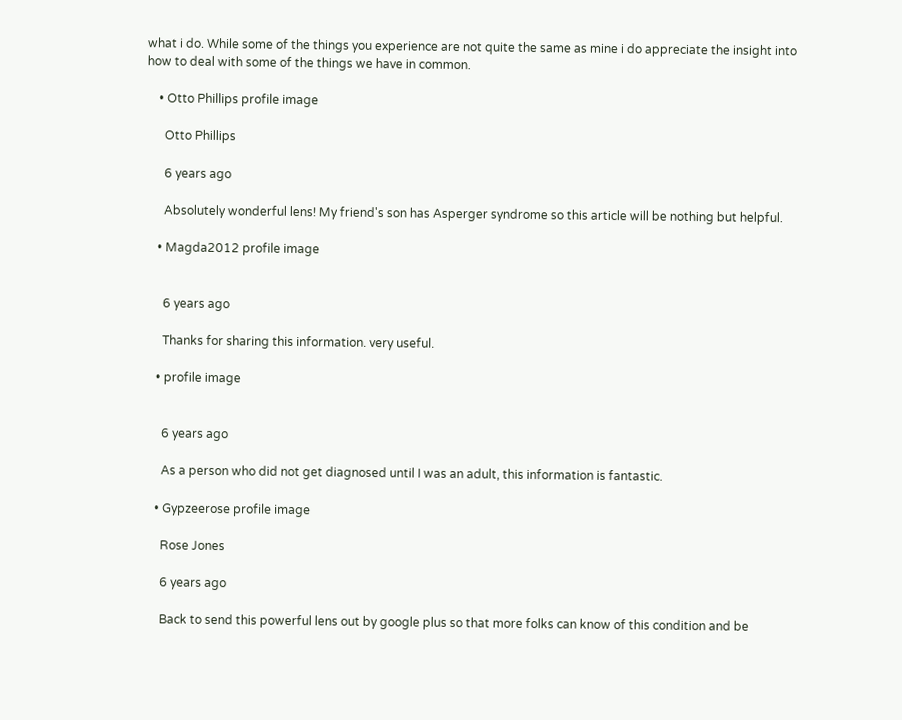what i do. While some of the things you experience are not quite the same as mine i do appreciate the insight into how to deal with some of the things we have in common.

    • Otto Phillips profile image

      Otto Phillips

      6 years ago

      Absolutely wonderful lens! My friend's son has Asperger syndrome so this article will be nothing but helpful.

    • Magda2012 profile image


      6 years ago

      Thanks for sharing this information. very useful.

    • profile image


      6 years ago

      As a person who did not get diagnosed until I was an adult, this information is fantastic.

    • Gypzeerose profile image

      Rose Jones

      6 years ago

      Back to send this powerful lens out by google plus so that more folks can know of this condition and be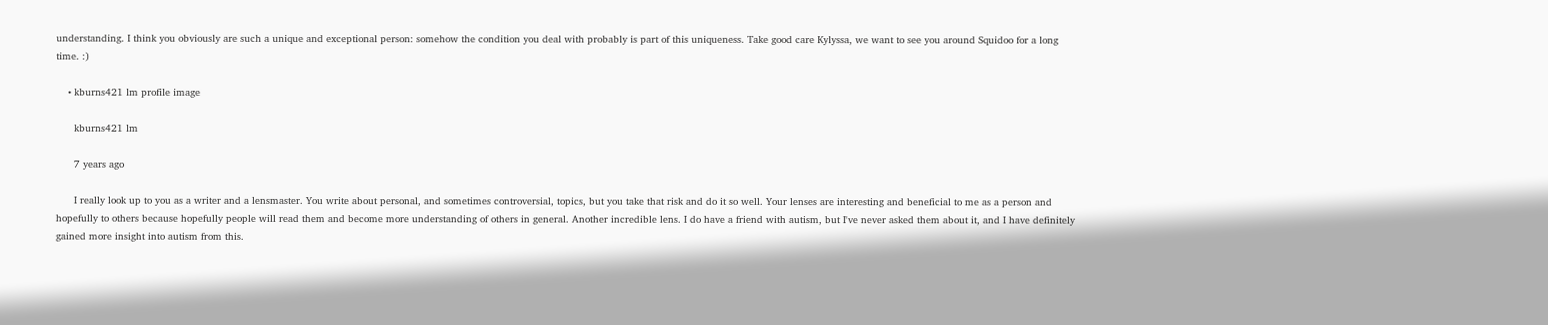understanding. I think you obviously are such a unique and exceptional person: somehow the condition you deal with probably is part of this uniqueness. Take good care Kylyssa, we want to see you around Squidoo for a long time. :)

    • kburns421 lm profile image

      kburns421 lm

      7 years ago

      I really look up to you as a writer and a lensmaster. You write about personal, and sometimes controversial, topics, but you take that risk and do it so well. Your lenses are interesting and beneficial to me as a person and hopefully to others because hopefully people will read them and become more understanding of others in general. Another incredible lens. I do have a friend with autism, but I've never asked them about it, and I have definitely gained more insight into autism from this.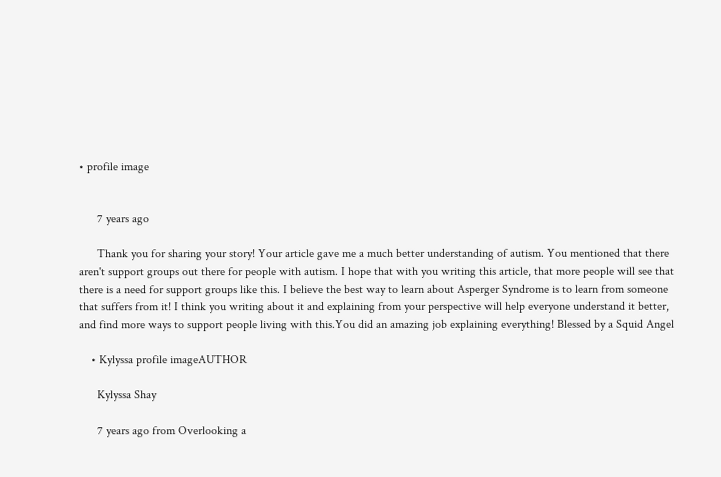• profile image


      7 years ago

      Thank you for sharing your story! Your article gave me a much better understanding of autism. You mentioned that there aren't support groups out there for people with autism. I hope that with you writing this article, that more people will see that there is a need for support groups like this. I believe the best way to learn about Asperger Syndrome is to learn from someone that suffers from it! I think you writing about it and explaining from your perspective will help everyone understand it better, and find more ways to support people living with this.You did an amazing job explaining everything! Blessed by a Squid Angel

    • Kylyssa profile imageAUTHOR

      Kylyssa Shay

      7 years ago from Overlooking a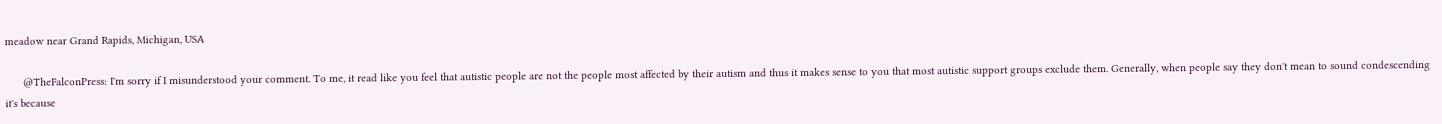meadow near Grand Rapids, Michigan, USA

      @TheFalconPress: I'm sorry if I misunderstood your comment. To me, it read like you feel that autistic people are not the people most affected by their autism and thus it makes sense to you that most autistic support groups exclude them. Generally, when people say they don't mean to sound condescending it's because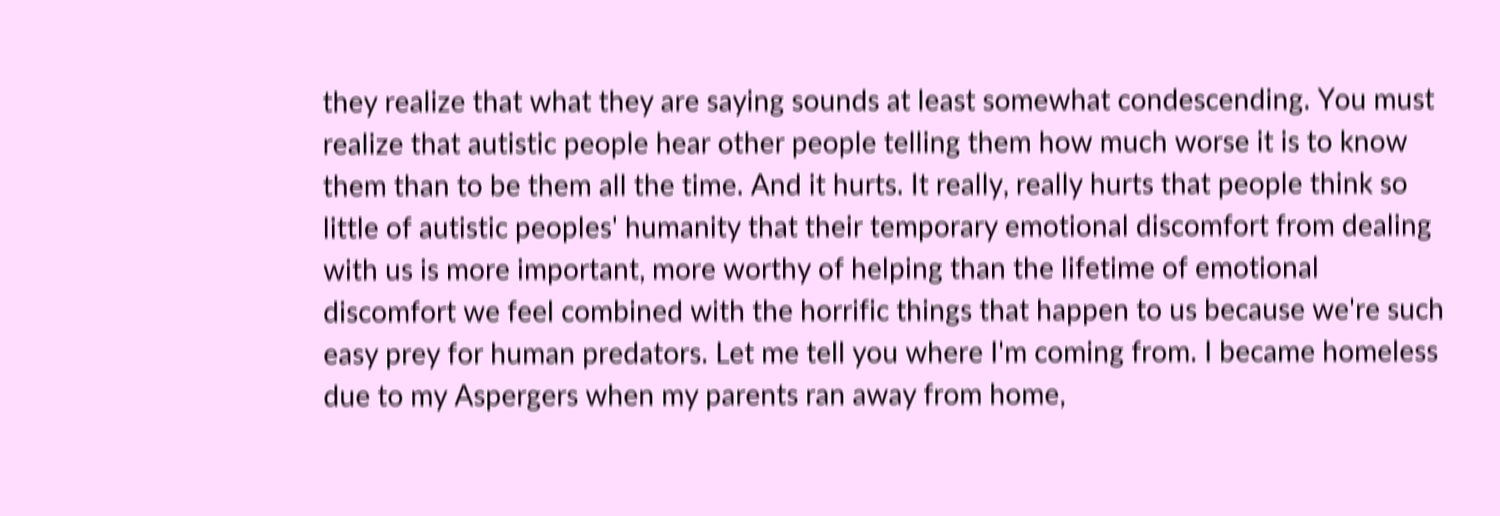they realize that what they are saying sounds at least somewhat condescending. You must realize that autistic people hear other people telling them how much worse it is to know them than to be them all the time. And it hurts. It really, really hurts that people think so little of autistic peoples' humanity that their temporary emotional discomfort from dealing with us is more important, more worthy of helping than the lifetime of emotional discomfort we feel combined with the horrific things that happen to us because we're such easy prey for human predators. Let me tell you where I'm coming from. I became homeless due to my Aspergers when my parents ran away from home,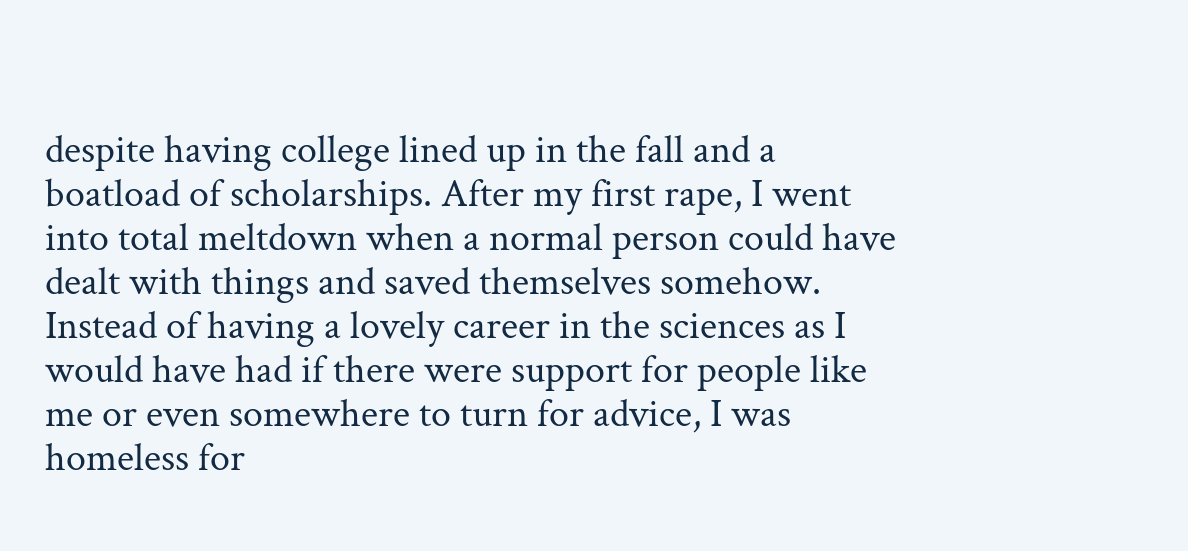despite having college lined up in the fall and a boatload of scholarships. After my first rape, I went into total meltdown when a normal person could have dealt with things and saved themselves somehow. Instead of having a lovely career in the sciences as I would have had if there were support for people like me or even somewhere to turn for advice, I was homeless for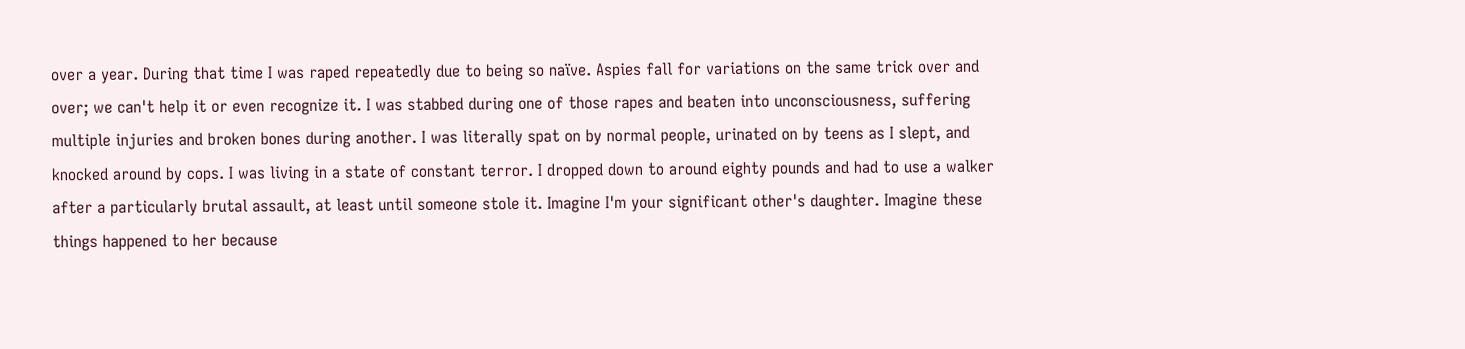over a year. During that time I was raped repeatedly due to being so naïve. Aspies fall for variations on the same trick over and over; we can't help it or even recognize it. I was stabbed during one of those rapes and beaten into unconsciousness, suffering multiple injuries and broken bones during another. I was literally spat on by normal people, urinated on by teens as I slept, and knocked around by cops. I was living in a state of constant terror. I dropped down to around eighty pounds and had to use a walker after a particularly brutal assault, at least until someone stole it. Imagine I'm your significant other's daughter. Imagine these things happened to her because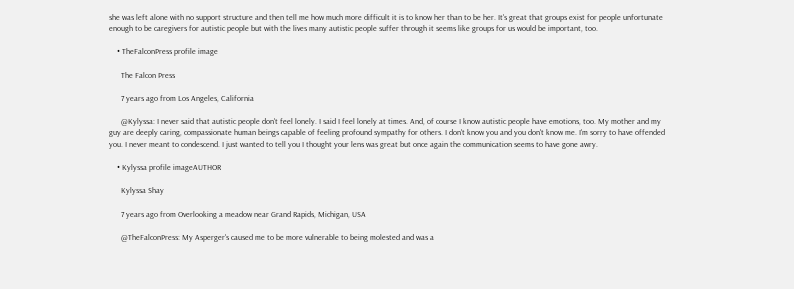she was left alone with no support structure and then tell me how much more difficult it is to know her than to be her. It's great that groups exist for people unfortunate enough to be caregivers for autistic people but with the lives many autistic people suffer through it seems like groups for us would be important, too.

    • TheFalconPress profile image

      The Falcon Press

      7 years ago from Los Angeles, California

      @Kylyssa: I never said that autistic people don't feel lonely. I said I feel lonely at times. And, of course I know autistic people have emotions, too. My mother and my guy are deeply caring, compassionate human beings capable of feeling profound sympathy for others. I don't know you and you don't know me. I'm sorry to have offended you. I never meant to condescend. I just wanted to tell you I thought your lens was great but once again the communication seems to have gone awry.

    • Kylyssa profile imageAUTHOR

      Kylyssa Shay

      7 years ago from Overlooking a meadow near Grand Rapids, Michigan, USA

      @TheFalconPress: My Asperger's caused me to be more vulnerable to being molested and was a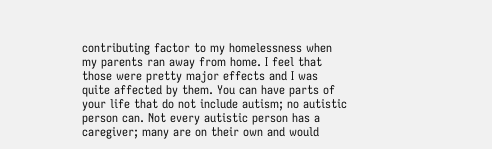contributing factor to my homelessness when my parents ran away from home. I feel that those were pretty major effects and I was quite affected by them. You can have parts of your life that do not include autism; no autistic person can. Not every autistic person has a caregiver; many are on their own and would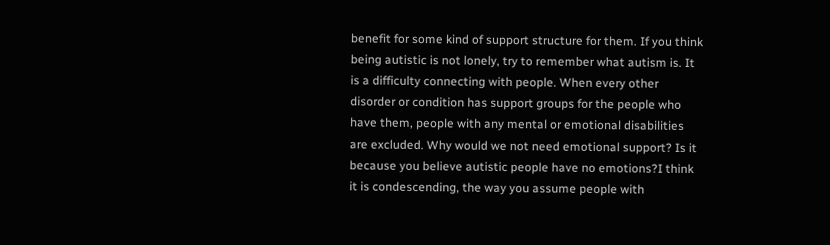benefit for some kind of support structure for them. If you think being autistic is not lonely, try to remember what autism is. It is a difficulty connecting with people. When every other disorder or condition has support groups for the people who have them, people with any mental or emotional disabilities are excluded. Why would we not need emotional support? Is it because you believe autistic people have no emotions?I think it is condescending, the way you assume people with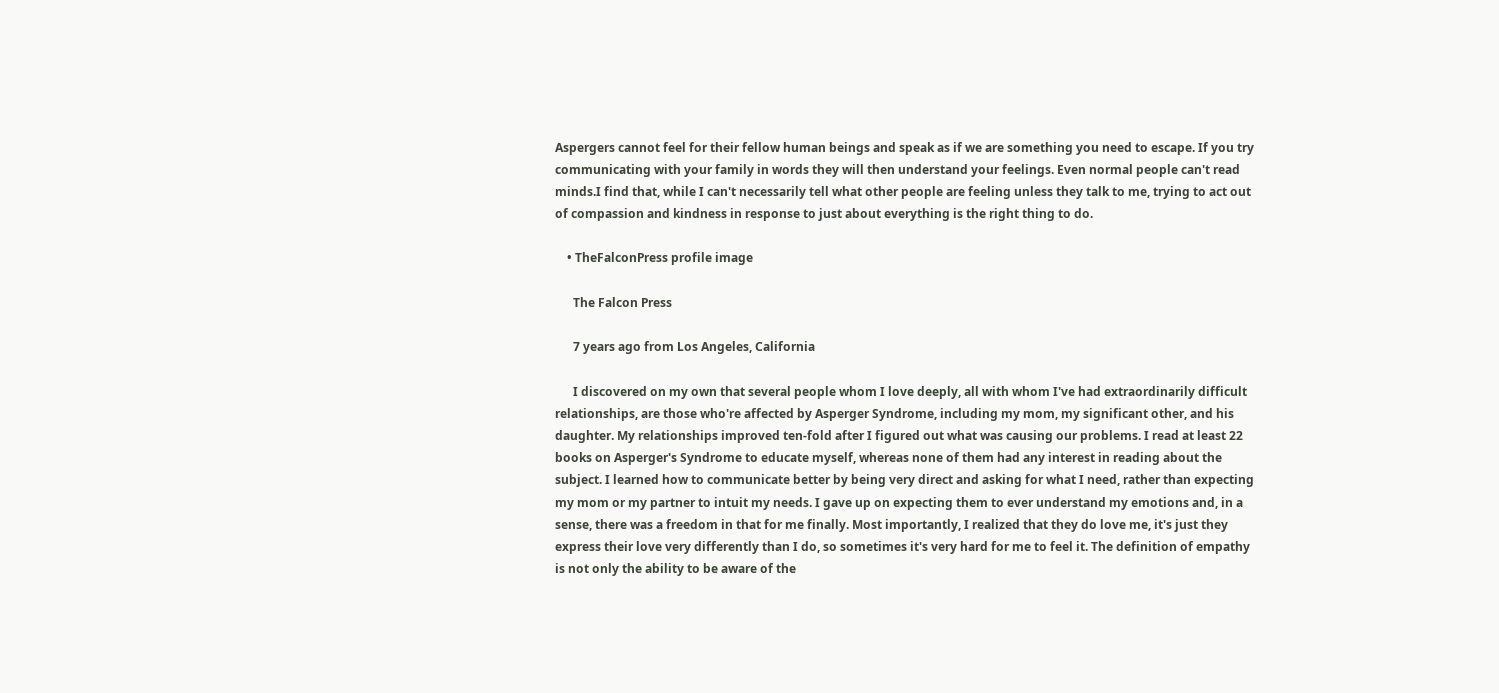Aspergers cannot feel for their fellow human beings and speak as if we are something you need to escape. If you try communicating with your family in words they will then understand your feelings. Even normal people can't read minds.I find that, while I can't necessarily tell what other people are feeling unless they talk to me, trying to act out of compassion and kindness in response to just about everything is the right thing to do.

    • TheFalconPress profile image

      The Falcon Press

      7 years ago from Los Angeles, California

      I discovered on my own that several people whom I love deeply, all with whom I've had extraordinarily difficult relationships, are those who're affected by Asperger Syndrome, including my mom, my significant other, and his daughter. My relationships improved ten-fold after I figured out what was causing our problems. I read at least 22 books on Asperger's Syndrome to educate myself, whereas none of them had any interest in reading about the subject. I learned how to communicate better by being very direct and asking for what I need, rather than expecting my mom or my partner to intuit my needs. I gave up on expecting them to ever understand my emotions and, in a sense, there was a freedom in that for me finally. Most importantly, I realized that they do love me, it's just they express their love very differently than I do, so sometimes it's very hard for me to feel it. The definition of empathy is not only the ability to be aware of the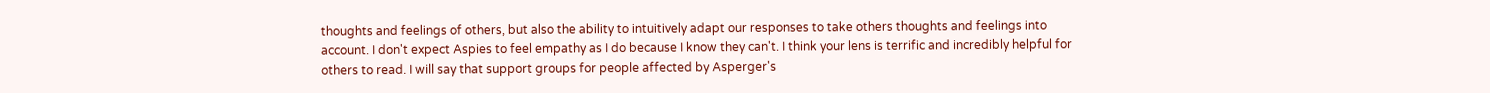thoughts and feelings of others, but also the ability to intuitively adapt our responses to take others thoughts and feelings into account. I don't expect Aspies to feel empathy as I do because I know they can't. I think your lens is terrific and incredibly helpful for others to read. I will say that support groups for people affected by Asperger's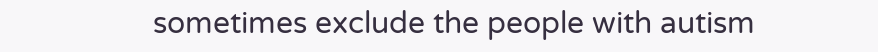sometimes exclude the people with autism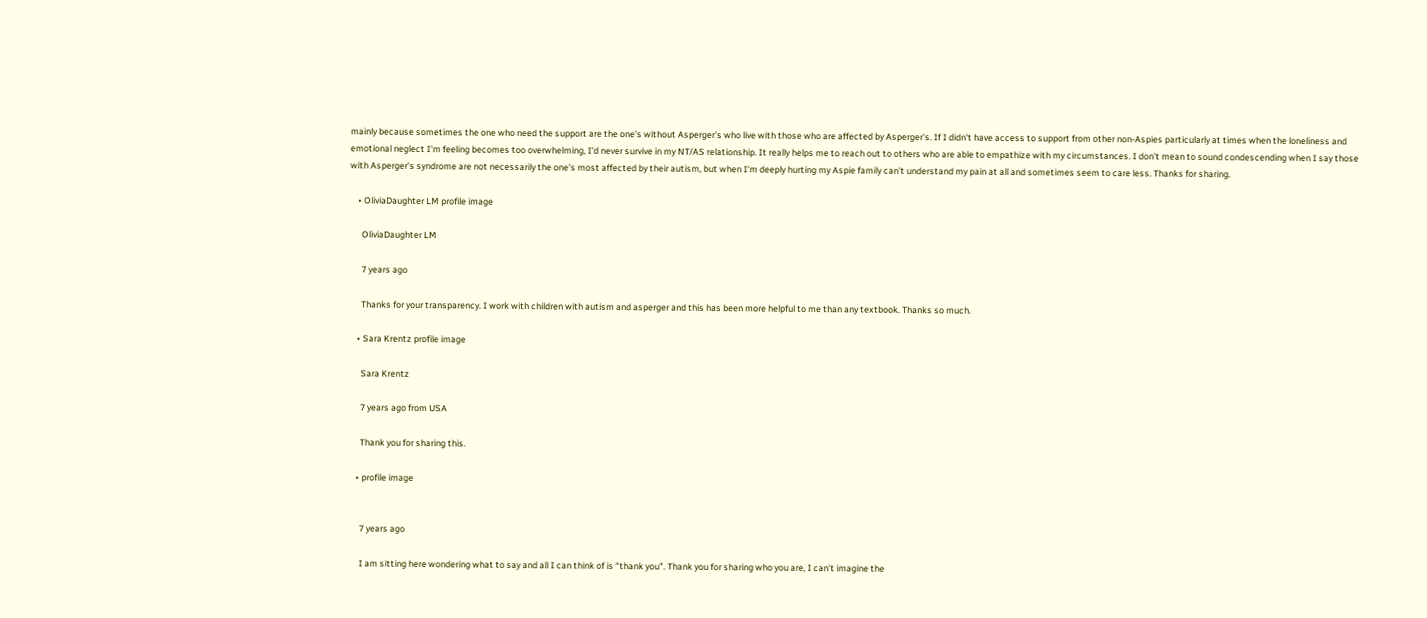mainly because sometimes the one who need the support are the one's without Asperger's who live with those who are affected by Asperger's. If I didn't have access to support from other non-Aspies particularly at times when the loneliness and emotional neglect I'm feeling becomes too overwhelming, I'd never survive in my NT/AS relationship. It really helps me to reach out to others who are able to empathize with my circumstances. I don't mean to sound condescending when I say those with Asperger's syndrome are not necessarily the one's most affected by their autism, but when I'm deeply hurting my Aspie family can't understand my pain at all and sometimes seem to care less. Thanks for sharing.

    • OliviaDaughter LM profile image

      OliviaDaughter LM

      7 years ago

      Thanks for your transparency. I work with children with autism and asperger and this has been more helpful to me than any textbook. Thanks so much.

    • Sara Krentz profile image

      Sara Krentz

      7 years ago from USA

      Thank you for sharing this.

    • profile image


      7 years ago

      I am sitting here wondering what to say and all I can think of is "thank you". Thank you for sharing who you are, I can't imagine the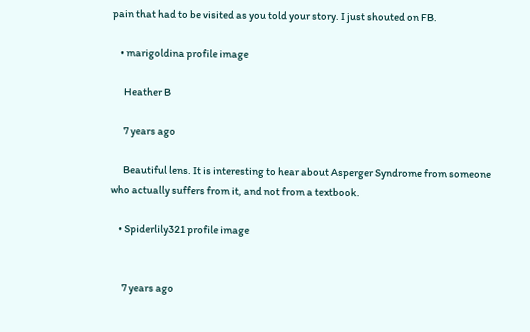pain that had to be visited as you told your story. I just shouted on FB.

    • marigoldina profile image

      Heather B

      7 years ago

      Beautiful lens. It is interesting to hear about Asperger Syndrome from someone who actually suffers from it, and not from a textbook.

    • Spiderlily321 profile image


      7 years ago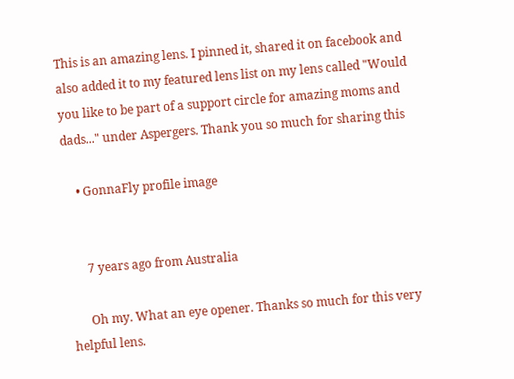This is an amazing lens. I pinned it, shared it on facebook and also added it to my featured lens list on my lens called "Would you like to be part of a support circle for amazing moms and dads..." under Aspergers. Thank you so much for sharing this

    • GonnaFly profile image


      7 years ago from Australia

      Oh my. What an eye opener. Thanks so much for this very helpful lens.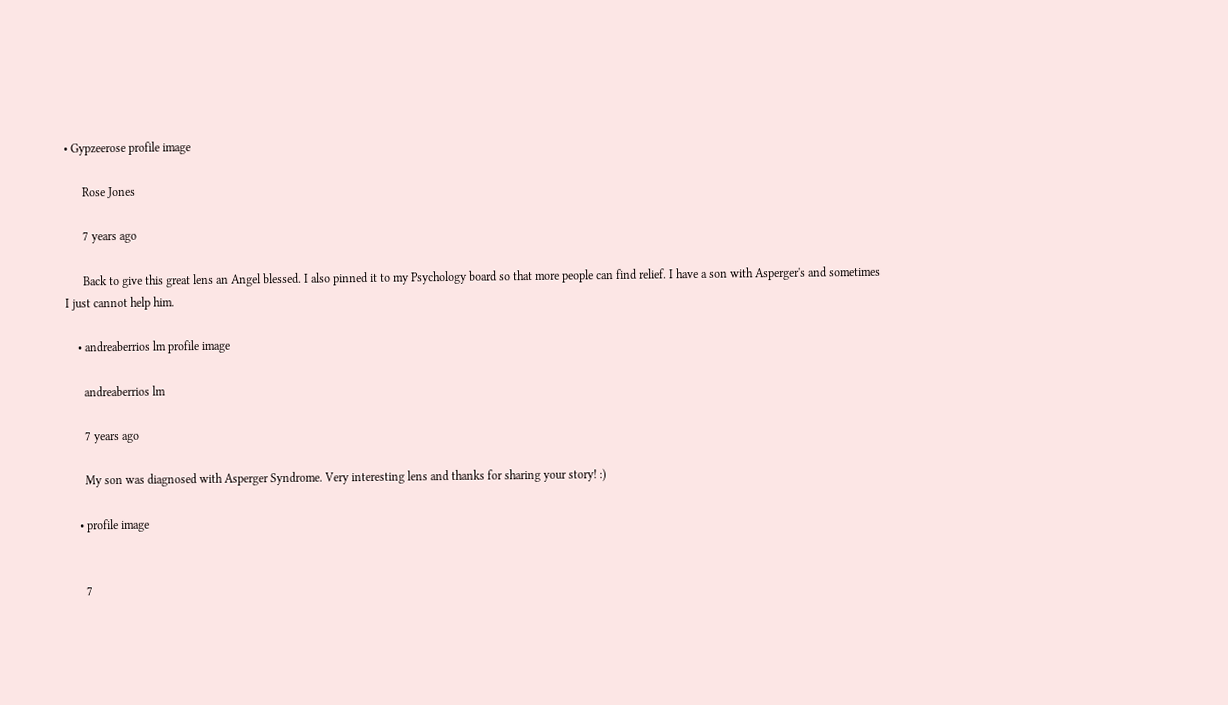• Gypzeerose profile image

      Rose Jones

      7 years ago

      Back to give this great lens an Angel blessed. I also pinned it to my Psychology board so that more people can find relief. I have a son with Asperger's and sometimes I just cannot help him.

    • andreaberrios lm profile image

      andreaberrios lm

      7 years ago

      My son was diagnosed with Asperger Syndrome. Very interesting lens and thanks for sharing your story! :)

    • profile image


      7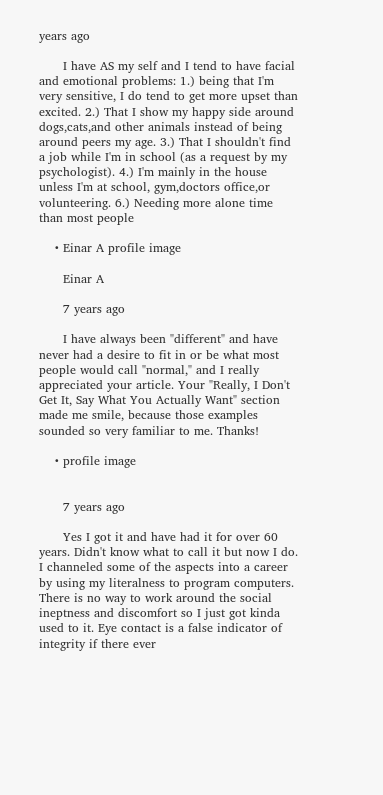years ago

      I have AS my self and I tend to have facial and emotional problems: 1.) being that I'm very sensitive, I do tend to get more upset than excited. 2.) That I show my happy side around dogs,cats,and other animals instead of being around peers my age. 3.) That I shouldn't find a job while I'm in school (as a request by my psychologist). 4.) I'm mainly in the house unless I'm at school, gym,doctors office,or volunteering. 6.) Needing more alone time than most people

    • Einar A profile image

      Einar A

      7 years ago

      I have always been "different" and have never had a desire to fit in or be what most people would call "normal," and I really appreciated your article. Your "Really, I Don't Get It, Say What You Actually Want" section made me smile, because those examples sounded so very familiar to me. Thanks!

    • profile image


      7 years ago

      Yes I got it and have had it for over 60 years. Didn't know what to call it but now I do. I channeled some of the aspects into a career by using my literalness to program computers. There is no way to work around the social ineptness and discomfort so I just got kinda used to it. Eye contact is a false indicator of integrity if there ever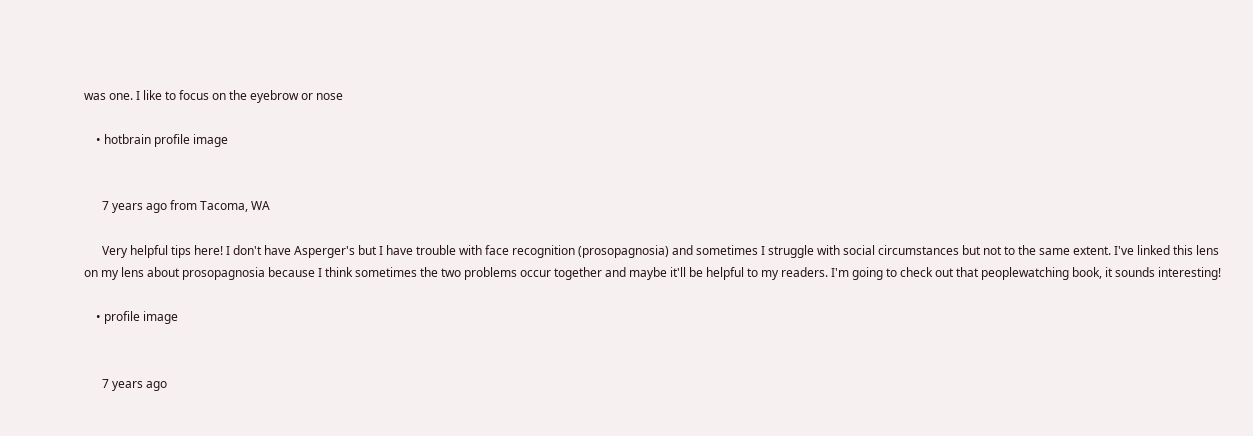was one. I like to focus on the eyebrow or nose

    • hotbrain profile image


      7 years ago from Tacoma, WA

      Very helpful tips here! I don't have Asperger's but I have trouble with face recognition (prosopagnosia) and sometimes I struggle with social circumstances but not to the same extent. I've linked this lens on my lens about prosopagnosia because I think sometimes the two problems occur together and maybe it'll be helpful to my readers. I'm going to check out that peoplewatching book, it sounds interesting!

    • profile image


      7 years ago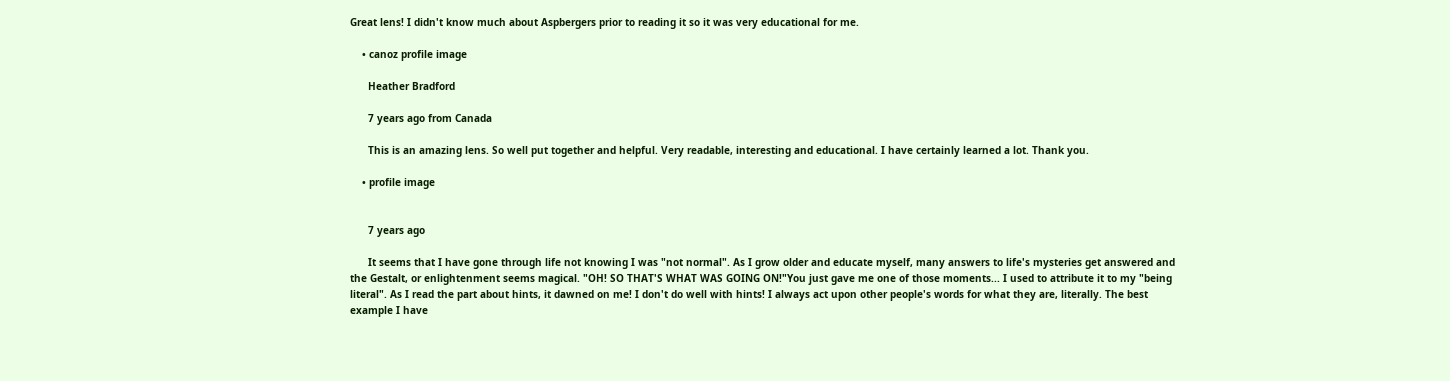Great lens! I didn't know much about Aspbergers prior to reading it so it was very educational for me.

    • canoz profile image

      Heather Bradford

      7 years ago from Canada

      This is an amazing lens. So well put together and helpful. Very readable, interesting and educational. I have certainly learned a lot. Thank you.

    • profile image


      7 years ago

      It seems that I have gone through life not knowing I was "not normal". As I grow older and educate myself, many answers to life's mysteries get answered and the Gestalt, or enlightenment seems magical. "OH! SO THAT'S WHAT WAS GOING ON!"You just gave me one of those moments... I used to attribute it to my "being literal". As I read the part about hints, it dawned on me! I don't do well with hints! I always act upon other people's words for what they are, literally. The best example I have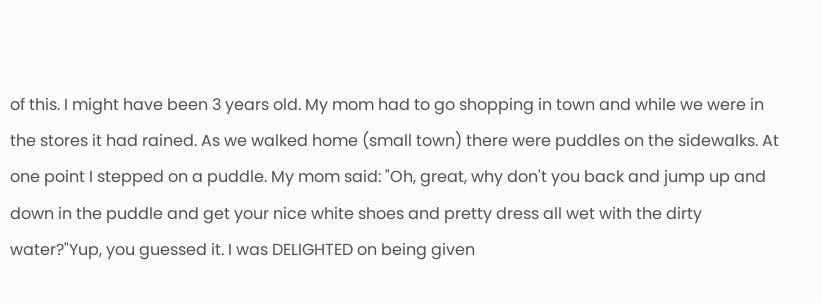of this. I might have been 3 years old. My mom had to go shopping in town and while we were in the stores it had rained. As we walked home (small town) there were puddles on the sidewalks. At one point I stepped on a puddle. My mom said: "Oh, great, why don't you back and jump up and down in the puddle and get your nice white shoes and pretty dress all wet with the dirty water?"Yup, you guessed it. I was DELIGHTED on being given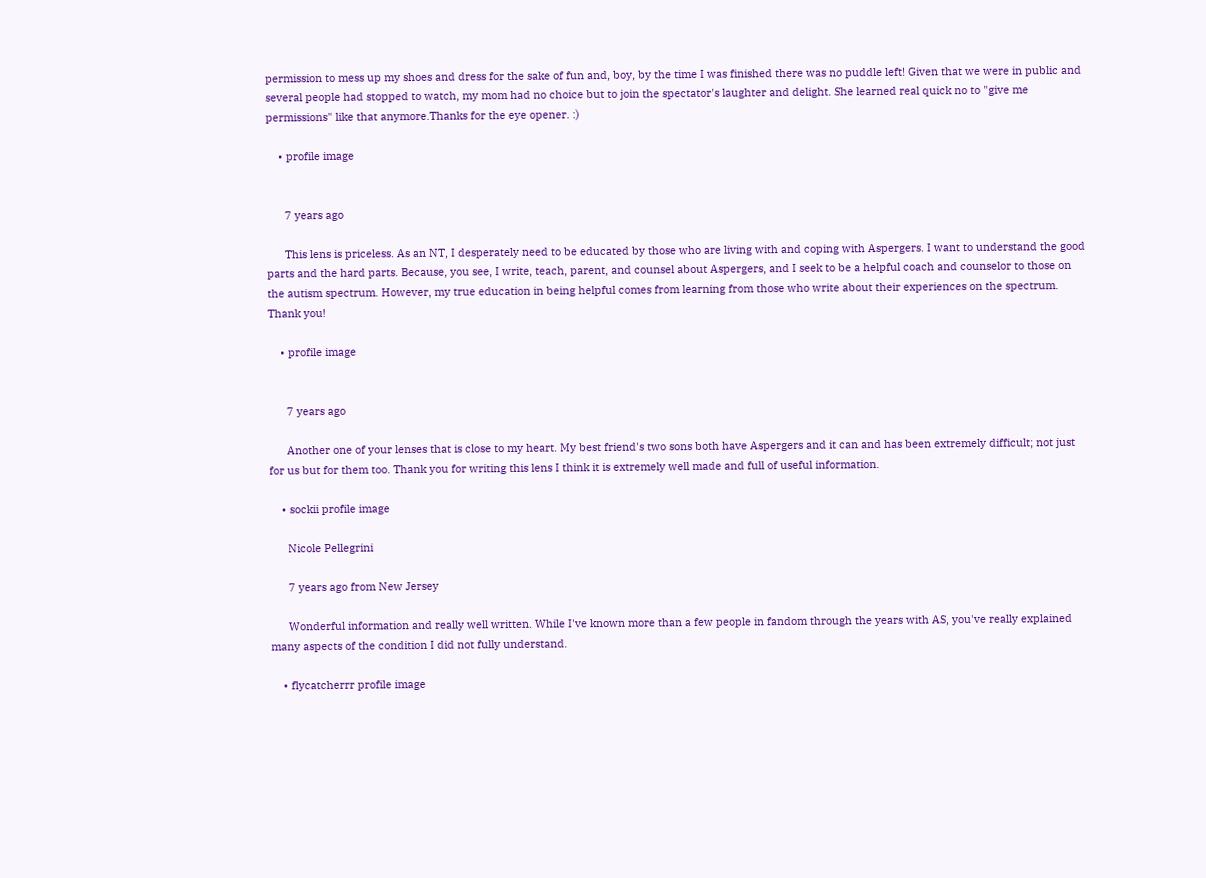permission to mess up my shoes and dress for the sake of fun and, boy, by the time I was finished there was no puddle left! Given that we were in public and several people had stopped to watch, my mom had no choice but to join the spectator's laughter and delight. She learned real quick no to "give me permissions" like that anymore.Thanks for the eye opener. :)

    • profile image


      7 years ago

      This lens is priceless. As an NT, I desperately need to be educated by those who are living with and coping with Aspergers. I want to understand the good parts and the hard parts. Because, you see, I write, teach, parent, and counsel about Aspergers, and I seek to be a helpful coach and counselor to those on the autism spectrum. However, my true education in being helpful comes from learning from those who write about their experiences on the spectrum. Thank you!

    • profile image


      7 years ago

      Another one of your lenses that is close to my heart. My best friend's two sons both have Aspergers and it can and has been extremely difficult; not just for us but for them too. Thank you for writing this lens I think it is extremely well made and full of useful information.

    • sockii profile image

      Nicole Pellegrini

      7 years ago from New Jersey

      Wonderful information and really well written. While I've known more than a few people in fandom through the years with AS, you've really explained many aspects of the condition I did not fully understand.

    • flycatcherrr profile image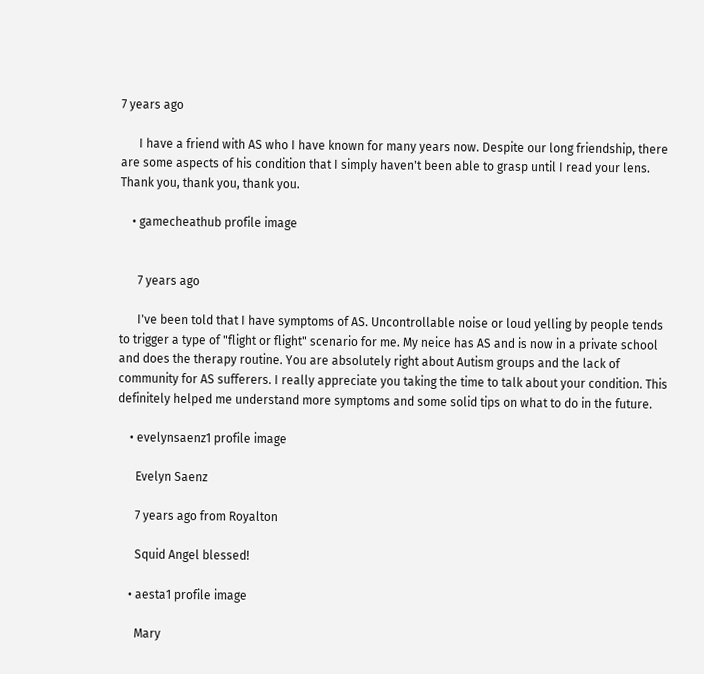7 years ago

      I have a friend with AS who I have known for many years now. Despite our long friendship, there are some aspects of his condition that I simply haven't been able to grasp until I read your lens. Thank you, thank you, thank you.

    • gamecheathub profile image


      7 years ago

      I've been told that I have symptoms of AS. Uncontrollable noise or loud yelling by people tends to trigger a type of "flight or flight" scenario for me. My neice has AS and is now in a private school and does the therapy routine. You are absolutely right about Autism groups and the lack of community for AS sufferers. I really appreciate you taking the time to talk about your condition. This definitely helped me understand more symptoms and some solid tips on what to do in the future.

    • evelynsaenz1 profile image

      Evelyn Saenz

      7 years ago from Royalton

      Squid Angel blessed!

    • aesta1 profile image

      Mary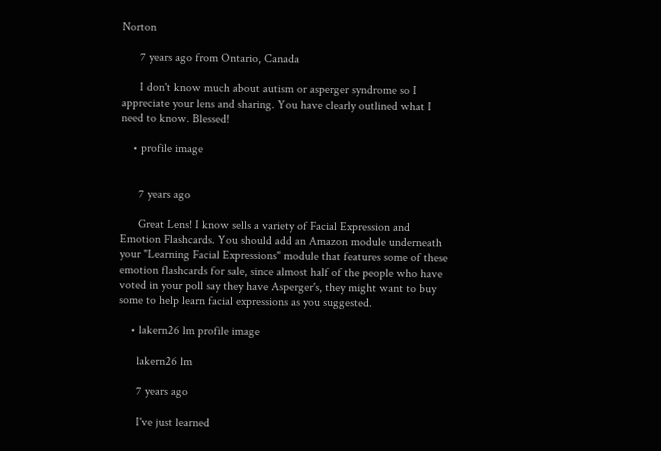Norton

      7 years ago from Ontario, Canada

      I don't know much about autism or asperger syndrome so I appreciate your lens and sharing. You have clearly outlined what I need to know. Blessed!

    • profile image


      7 years ago

      Great Lens! I know sells a variety of Facial Expression and Emotion Flashcards. You should add an Amazon module underneath your "Learning Facial Expressions" module that features some of these emotion flashcards for sale, since almost half of the people who have voted in your poll say they have Asperger's, they might want to buy some to help learn facial expressions as you suggested.

    • lakern26 lm profile image

      lakern26 lm

      7 years ago

      I've just learned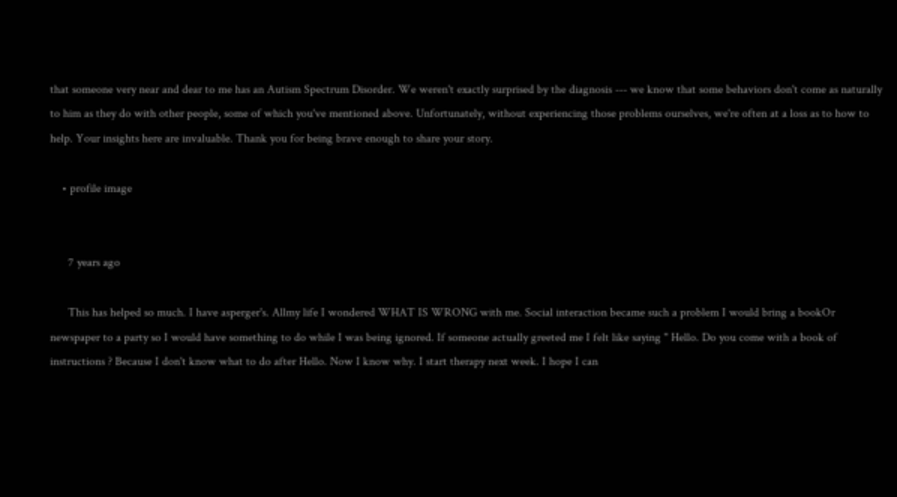that someone very near and dear to me has an Autism Spectrum Disorder. We weren't exactly surprised by the diagnosis --- we know that some behaviors don't come as naturally to him as they do with other people, some of which you've mentioned above. Unfortunately, without experiencing those problems ourselves, we're often at a loss as to how to help. Your insights here are invaluable. Thank you for being brave enough to share your story.

    • profile image


      7 years ago

      This has helped so much. I have asperger's. Allmy life I wondered WHAT IS WRONG with me. Social interaction became such a problem I would bring a bookOr newspaper to a party so I would have something to do while I was being ignored. If someone actually greeted me I felt like saying " Hello. Do you come with a book of instructions ? Because I don't know what to do after Hello. Now I know why. I start therapy next week. I hope I can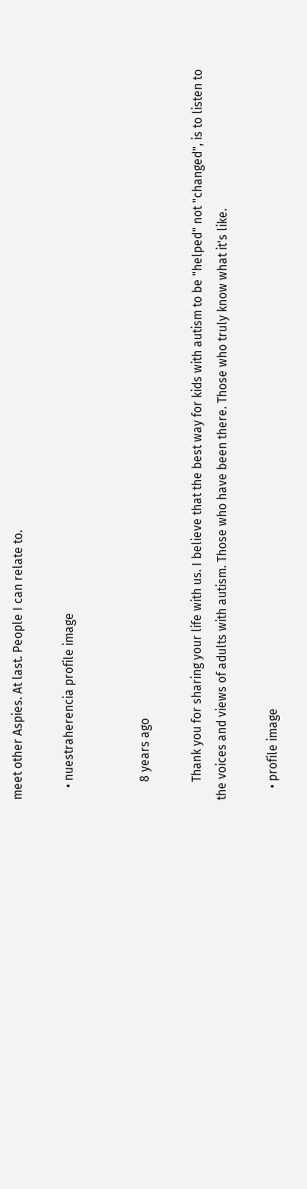meet other Aspies. At last. People I can relate to.

    • nuestraherencia profile image


      8 years ago

      Thank you for sharing your life with us. I believe that the best way for kids with autism to be "helped" not "changed", is to listen to the voices and views of adults with autism. Those who have been there. Those who truly know what it's like.

    • profile image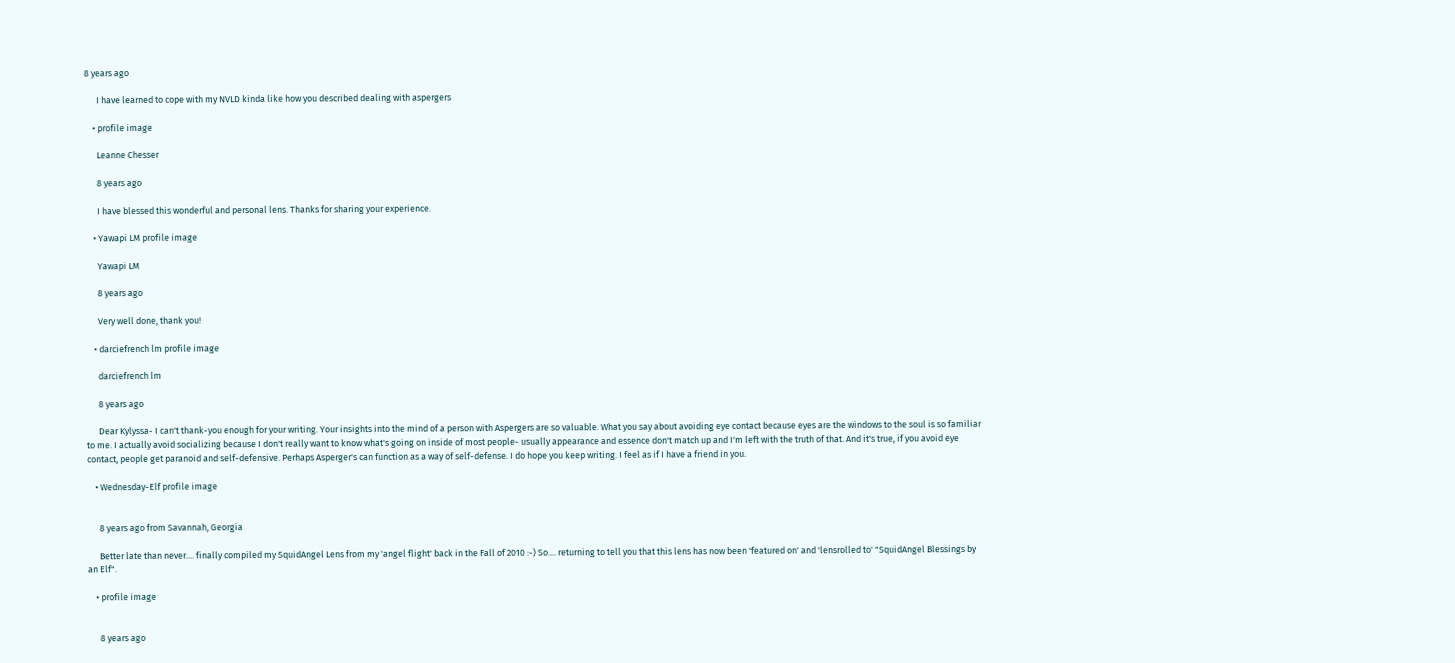8 years ago

      I have learned to cope with my NVLD kinda like how you described dealing with aspergers

    • profile image

      Leanne Chesser

      8 years ago

      I have blessed this wonderful and personal lens. Thanks for sharing your experience.

    • Yawapi LM profile image

      Yawapi LM

      8 years ago

      Very well done, thank you!

    • darciefrench lm profile image

      darciefrench lm

      8 years ago

      Dear Kylyssa- I can't thank-you enough for your writing. Your insights into the mind of a person with Aspergers are so valuable. What you say about avoiding eye contact because eyes are the windows to the soul is so familiar to me. I actually avoid socializing because I don't really want to know what's going on inside of most people- usually appearance and essence don't match up and I'm left with the truth of that. And it's true, if you avoid eye contact, people get paranoid and self-defensive. Perhaps Asperger's can function as a way of self-defense. I do hope you keep writing. I feel as if I have a friend in you.

    • Wednesday-Elf profile image


      8 years ago from Savannah, Georgia

      Better late than never.... finally compiled my SquidAngel Lens from my 'angel flight' back in the Fall of 2010 :-) So.... returning to tell you that this lens has now been 'featured on' and 'lensrolled to' "SquidAngel Blessings by an Elf".

    • profile image


      8 years ago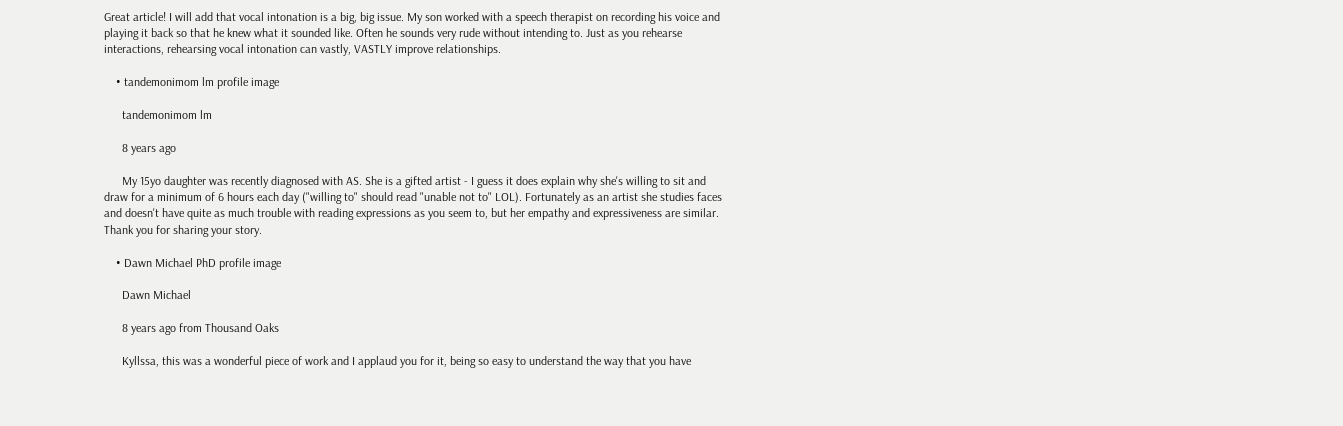Great article! I will add that vocal intonation is a big, big issue. My son worked with a speech therapist on recording his voice and playing it back so that he knew what it sounded like. Often he sounds very rude without intending to. Just as you rehearse interactions, rehearsing vocal intonation can vastly, VASTLY improve relationships.

    • tandemonimom lm profile image

      tandemonimom lm

      8 years ago

      My 15yo daughter was recently diagnosed with AS. She is a gifted artist - I guess it does explain why she's willing to sit and draw for a minimum of 6 hours each day ("willing to" should read "unable not to" LOL). Fortunately as an artist she studies faces and doesn't have quite as much trouble with reading expressions as you seem to, but her empathy and expressiveness are similar. Thank you for sharing your story.

    • Dawn Michael PhD profile image

      Dawn Michael

      8 years ago from Thousand Oaks

      Kyllssa, this was a wonderful piece of work and I applaud you for it, being so easy to understand the way that you have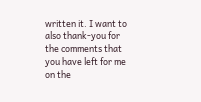written it. I want to also thank-you for the comments that you have left for me on the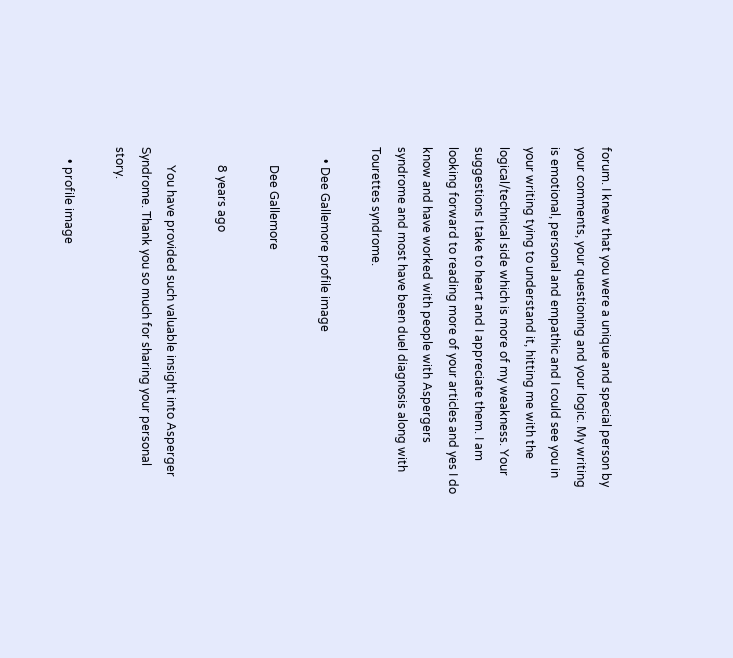forum. I knew that you were a unique and special person by your comments, your questioning and your logic. My writing is emotional, personal and empathic and I could see you in your writing tying to understand it, hitting me with the logical/technical side which is more of my weakness. Your suggestions I take to heart and I appreciate them. I am looking forward to reading more of your articles and yes I do know and have worked with people with Aspergers syndrome and most have been duel diagnosis along with Tourettes syndrome.

    • Dee Gallemore profile image

      Dee Gallemore

      8 years ago

      You have provided such valuable insight into Asperger Syndrome. Thank you so much for sharing your personal story.

    • profile image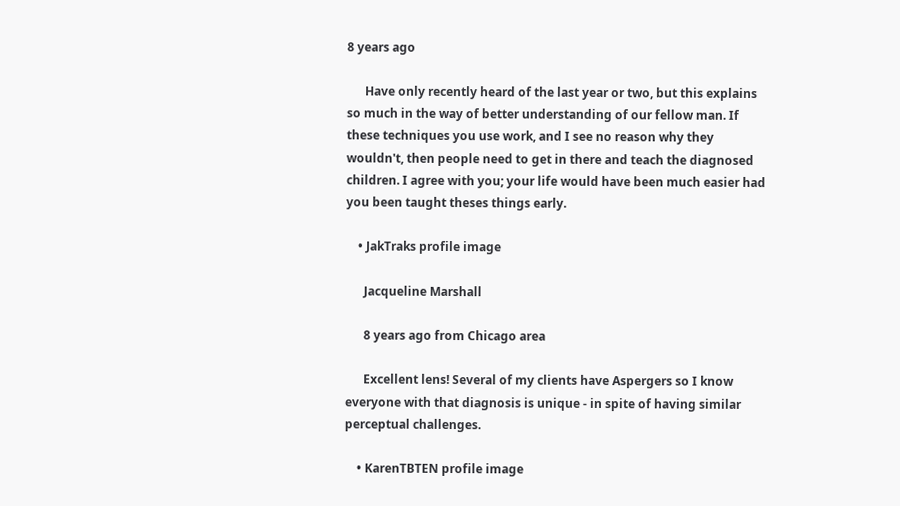8 years ago

      Have only recently heard of the last year or two, but this explains so much in the way of better understanding of our fellow man. If these techniques you use work, and I see no reason why they wouldn't, then people need to get in there and teach the diagnosed children. I agree with you; your life would have been much easier had you been taught theses things early.

    • JakTraks profile image

      Jacqueline Marshall

      8 years ago from Chicago area

      Excellent lens! Several of my clients have Aspergers so I know everyone with that diagnosis is unique - in spite of having similar perceptual challenges.

    • KarenTBTEN profile image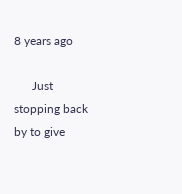8 years ago

      Just stopping back by to give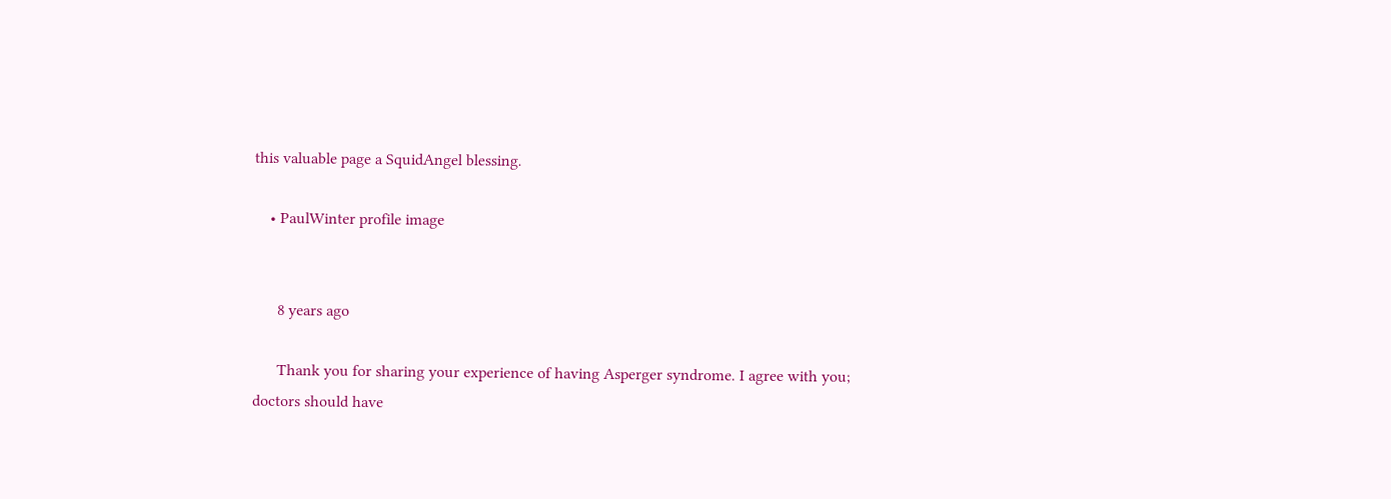this valuable page a SquidAngel blessing.

    • PaulWinter profile image


      8 years ago

      Thank you for sharing your experience of having Asperger syndrome. I agree with you; doctors should have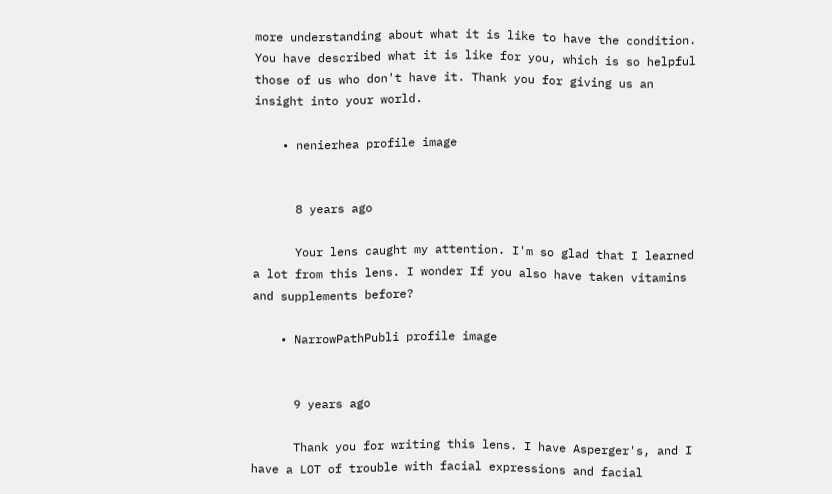more understanding about what it is like to have the condition. You have described what it is like for you, which is so helpful those of us who don't have it. Thank you for giving us an insight into your world.

    • nenierhea profile image


      8 years ago

      Your lens caught my attention. I'm so glad that I learned a lot from this lens. I wonder If you also have taken vitamins and supplements before?

    • NarrowPathPubli profile image


      9 years ago

      Thank you for writing this lens. I have Asperger's, and I have a LOT of trouble with facial expressions and facial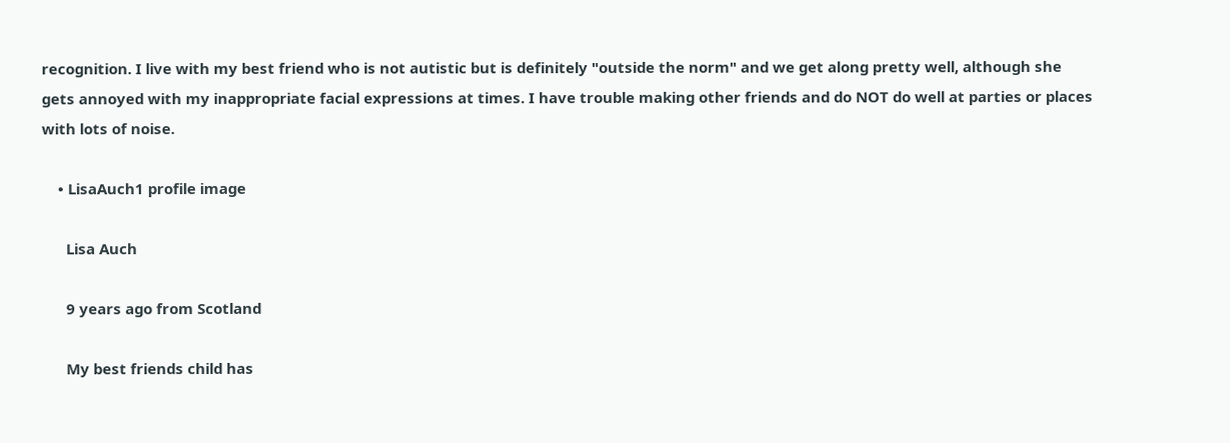recognition. I live with my best friend who is not autistic but is definitely "outside the norm" and we get along pretty well, although she gets annoyed with my inappropriate facial expressions at times. I have trouble making other friends and do NOT do well at parties or places with lots of noise.

    • LisaAuch1 profile image

      Lisa Auch

      9 years ago from Scotland

      My best friends child has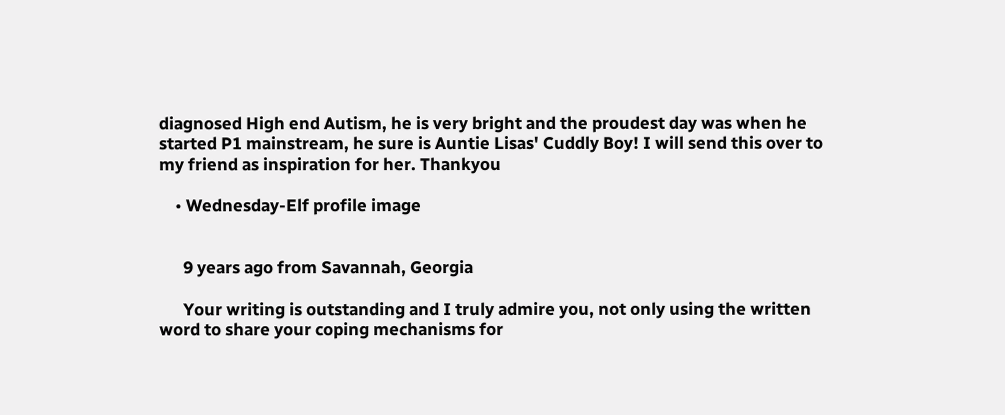diagnosed High end Autism, he is very bright and the proudest day was when he started P1 mainstream, he sure is Auntie Lisas' Cuddly Boy! I will send this over to my friend as inspiration for her. Thankyou

    • Wednesday-Elf profile image


      9 years ago from Savannah, Georgia

      Your writing is outstanding and I truly admire you, not only using the written word to share your coping mechanisms for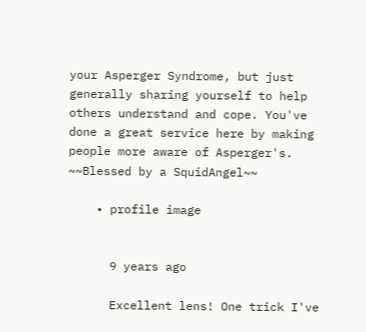your Asperger Syndrome, but just generally sharing yourself to help others understand and cope. You've done a great service here by making people more aware of Asperger's. ~~Blessed by a SquidAngel~~

    • profile image


      9 years ago

      Excellent lens! One trick I've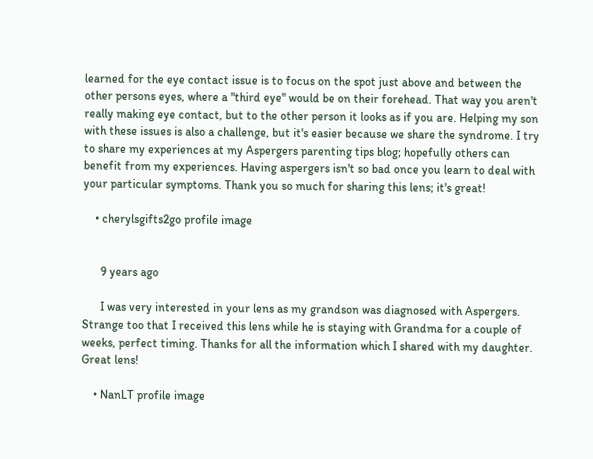learned for the eye contact issue is to focus on the spot just above and between the other persons eyes, where a "third eye" would be on their forehead. That way you aren't really making eye contact, but to the other person it looks as if you are. Helping my son with these issues is also a challenge, but it's easier because we share the syndrome. I try to share my experiences at my Aspergers parenting tips blog; hopefully others can benefit from my experiences. Having aspergers isn't so bad once you learn to deal with your particular symptoms. Thank you so much for sharing this lens; it's great!

    • cherylsgifts2go profile image


      9 years ago

      I was very interested in your lens as my grandson was diagnosed with Aspergers. Strange too that I received this lens while he is staying with Grandma for a couple of weeks, perfect timing. Thanks for all the information which I shared with my daughter. Great lens!

    • NanLT profile image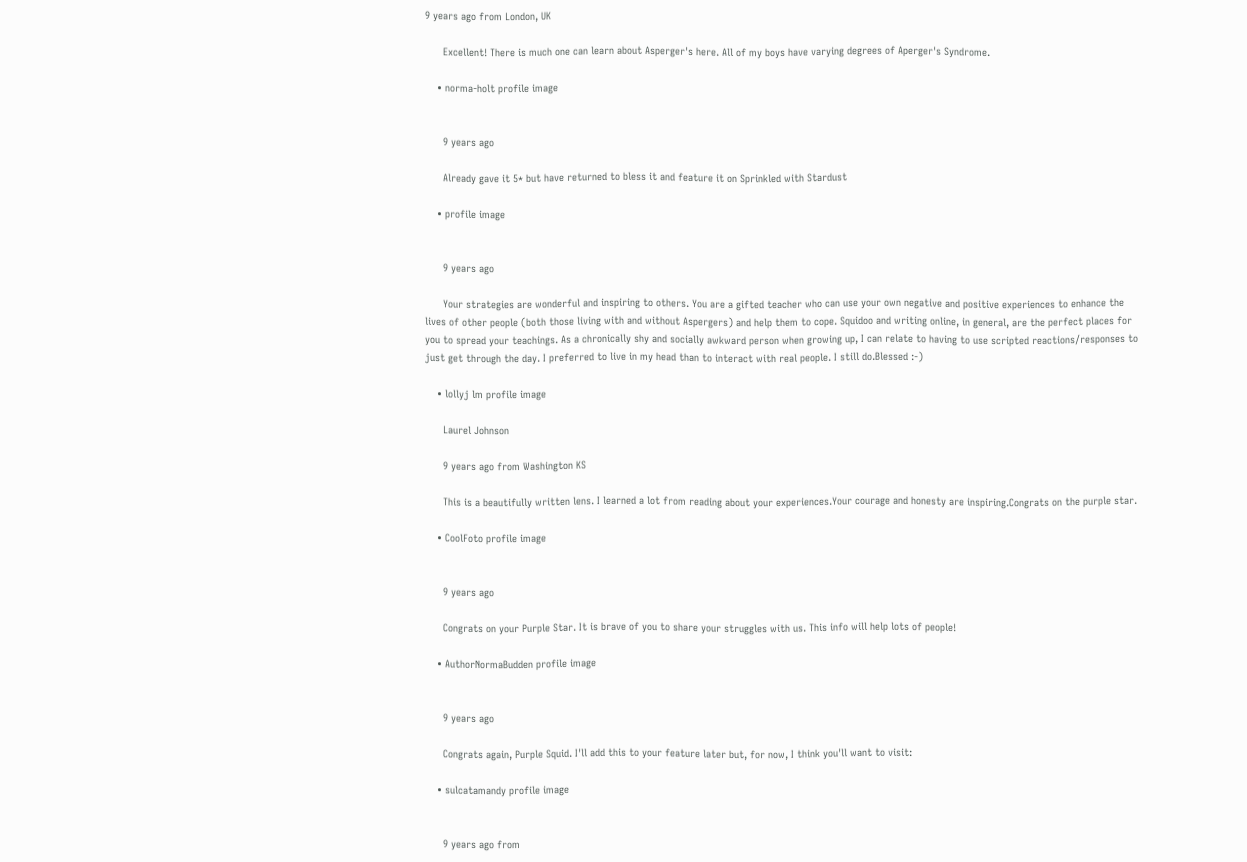9 years ago from London, UK

      Excellent! There is much one can learn about Asperger's here. All of my boys have varying degrees of Aperger's Syndrome.

    • norma-holt profile image


      9 years ago

      Already gave it 5* but have returned to bless it and feature it on Sprinkled with Stardust

    • profile image


      9 years ago

      Your strategies are wonderful and inspiring to others. You are a gifted teacher who can use your own negative and positive experiences to enhance the lives of other people (both those living with and without Aspergers) and help them to cope. Squidoo and writing online, in general, are the perfect places for you to spread your teachings. As a chronically shy and socially awkward person when growing up, I can relate to having to use scripted reactions/responses to just get through the day. I preferred to live in my head than to interact with real people. I still do.Blessed :-)

    • lollyj lm profile image

      Laurel Johnson

      9 years ago from Washington KS

      This is a beautifully written lens. I learned a lot from reading about your experiences.Your courage and honesty are inspiring.Congrats on the purple star.

    • CoolFoto profile image


      9 years ago

      Congrats on your Purple Star. It is brave of you to share your struggles with us. This info will help lots of people!

    • AuthorNormaBudden profile image


      9 years ago

      Congrats again, Purple Squid. I'll add this to your feature later but, for now, I think you'll want to visit:

    • sulcatamandy profile image


      9 years ago from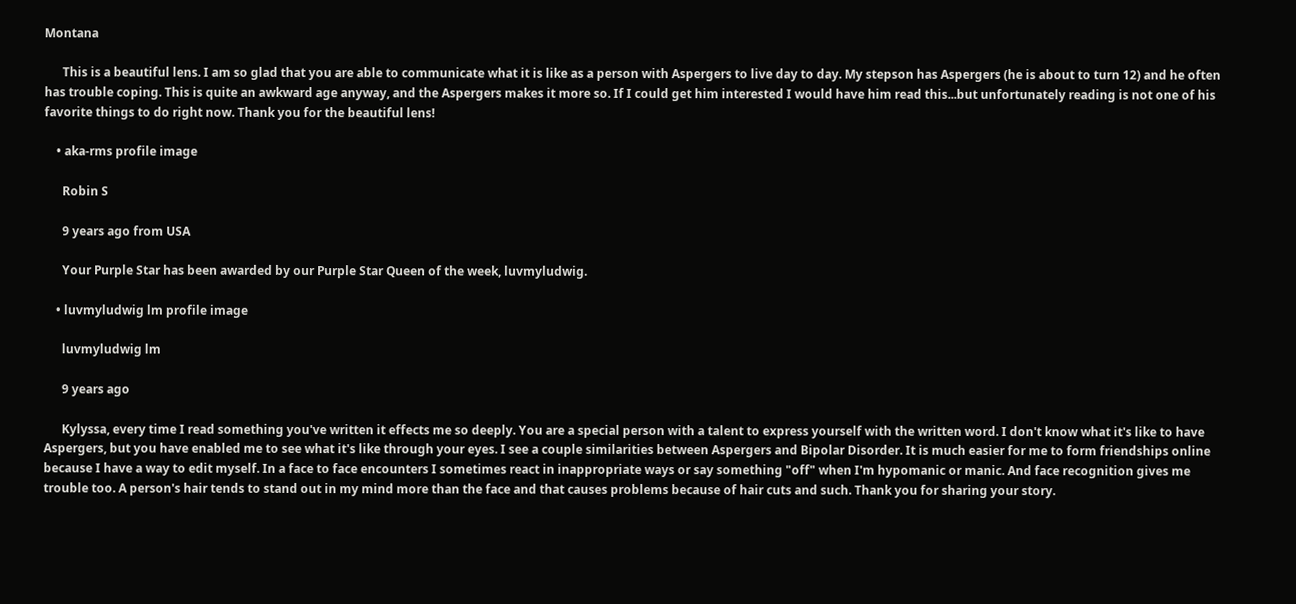Montana

      This is a beautiful lens. I am so glad that you are able to communicate what it is like as a person with Aspergers to live day to day. My stepson has Aspergers (he is about to turn 12) and he often has trouble coping. This is quite an awkward age anyway, and the Aspergers makes it more so. If I could get him interested I would have him read this...but unfortunately reading is not one of his favorite things to do right now. Thank you for the beautiful lens!

    • aka-rms profile image

      Robin S

      9 years ago from USA

      Your Purple Star has been awarded by our Purple Star Queen of the week, luvmyludwig.

    • luvmyludwig lm profile image

      luvmyludwig lm

      9 years ago

      Kylyssa, every time I read something you've written it effects me so deeply. You are a special person with a talent to express yourself with the written word. I don't know what it's like to have Aspergers, but you have enabled me to see what it's like through your eyes. I see a couple similarities between Aspergers and Bipolar Disorder. It is much easier for me to form friendships online because I have a way to edit myself. In a face to face encounters I sometimes react in inappropriate ways or say something "off" when I'm hypomanic or manic. And face recognition gives me trouble too. A person's hair tends to stand out in my mind more than the face and that causes problems because of hair cuts and such. Thank you for sharing your story.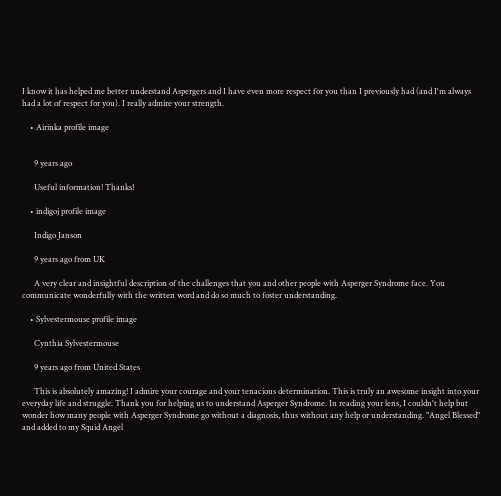I know it has helped me better understand Aspergers and I have even more respect for you than I previously had (and I'm always had a lot of respect for you). I really admire your strength.

    • Airinka profile image


      9 years ago

      Useful information! Thanks!

    • indigoj profile image

      Indigo Janson

      9 years ago from UK

      A very clear and insightful description of the challenges that you and other people with Asperger Syndrome face. You communicate wonderfully with the written word and do so much to foster understanding.

    • Sylvestermouse profile image

      Cynthia Sylvestermouse

      9 years ago from United States

      This is absolutely amazing! I admire your courage and your tenacious determination. This is truly an awesome insight into your everyday life and struggle. Thank you for helping us to understand Asperger Syndrome. In reading your lens, I couldn't help but wonder how many people with Asperger Syndrome go without a diagnosis, thus without any help or understanding. "Angel Blessed" and added to my Squid Angel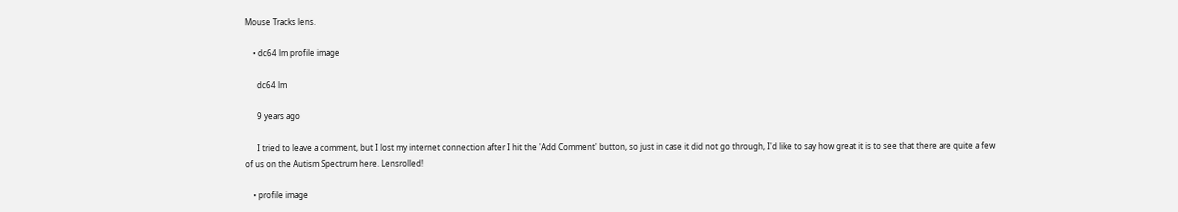Mouse Tracks lens.

    • dc64 lm profile image

      dc64 lm

      9 years ago

      I tried to leave a comment, but I lost my internet connection after I hit the 'Add Comment' button, so just in case it did not go through, I'd like to say how great it is to see that there are quite a few of us on the Autism Spectrum here. Lensrolled!

    • profile image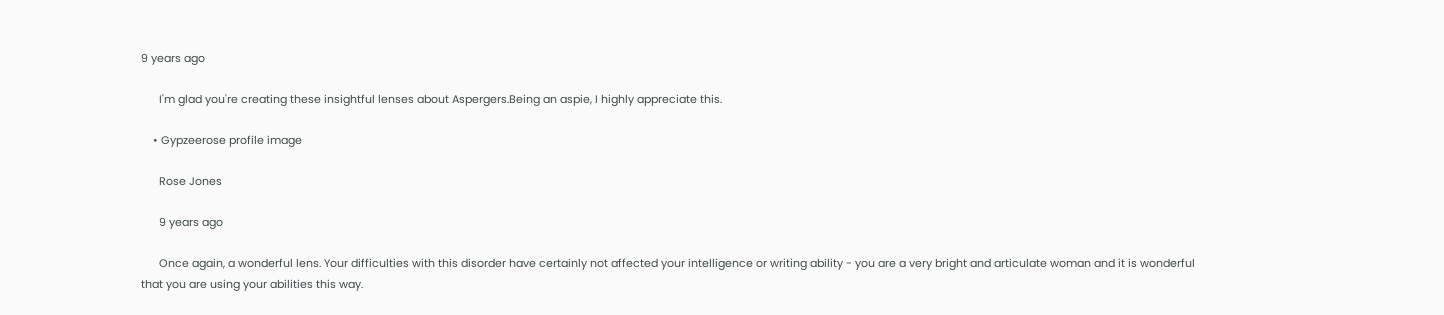9 years ago

      I'm glad you're creating these insightful lenses about Aspergers.Being an aspie, I highly appreciate this.

    • Gypzeerose profile image

      Rose Jones

      9 years ago

      Once again, a wonderful lens. Your difficulties with this disorder have certainly not affected your intelligence or writing ability - you are a very bright and articulate woman and it is wonderful that you are using your abilities this way.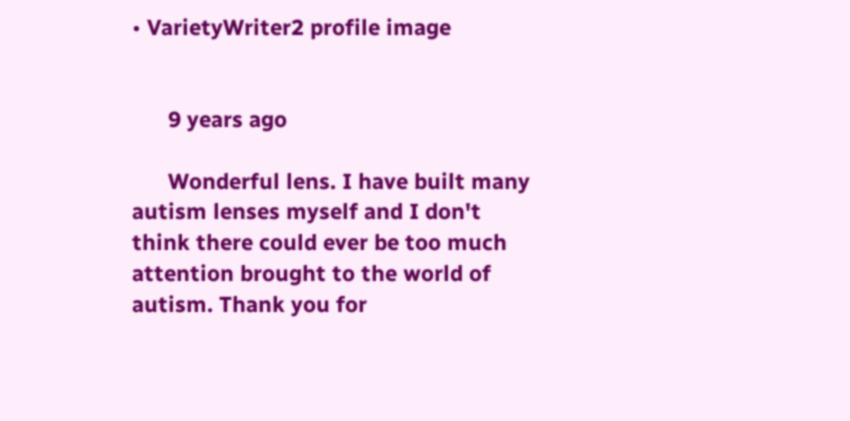• VarietyWriter2 profile image


      9 years ago

      Wonderful lens. I have built many autism lenses myself and I don't think there could ever be too much attention brought to the world of autism. Thank you for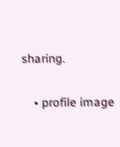sharing.

    • profile image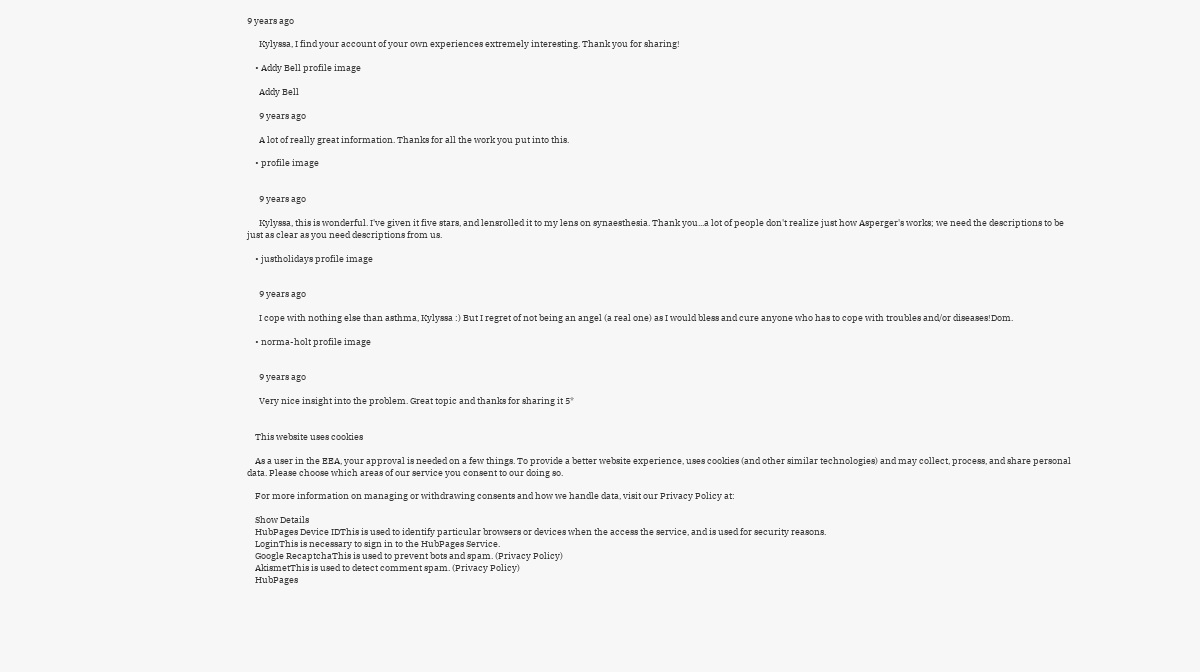9 years ago

      Kylyssa, I find your account of your own experiences extremely interesting. Thank you for sharing!

    • Addy Bell profile image

      Addy Bell

      9 years ago

      A lot of really great information. Thanks for all the work you put into this.

    • profile image


      9 years ago

      Kylyssa, this is wonderful. I've given it five stars, and lensrolled it to my lens on synaesthesia. Thank you...a lot of people don't realize just how Asperger's works; we need the descriptions to be just as clear as you need descriptions from us.

    • justholidays profile image


      9 years ago

      I cope with nothing else than asthma, Kylyssa :) But I regret of not being an angel (a real one) as I would bless and cure anyone who has to cope with troubles and/or diseases!Dom.

    • norma-holt profile image


      9 years ago

      Very nice insight into the problem. Great topic and thanks for sharing it 5*


    This website uses cookies

    As a user in the EEA, your approval is needed on a few things. To provide a better website experience, uses cookies (and other similar technologies) and may collect, process, and share personal data. Please choose which areas of our service you consent to our doing so.

    For more information on managing or withdrawing consents and how we handle data, visit our Privacy Policy at:

    Show Details
    HubPages Device IDThis is used to identify particular browsers or devices when the access the service, and is used for security reasons.
    LoginThis is necessary to sign in to the HubPages Service.
    Google RecaptchaThis is used to prevent bots and spam. (Privacy Policy)
    AkismetThis is used to detect comment spam. (Privacy Policy)
    HubPages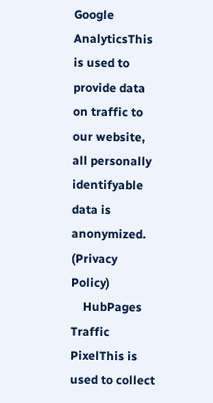Google AnalyticsThis is used to provide data on traffic to our website, all personally identifyable data is anonymized. (Privacy Policy)
    HubPages Traffic PixelThis is used to collect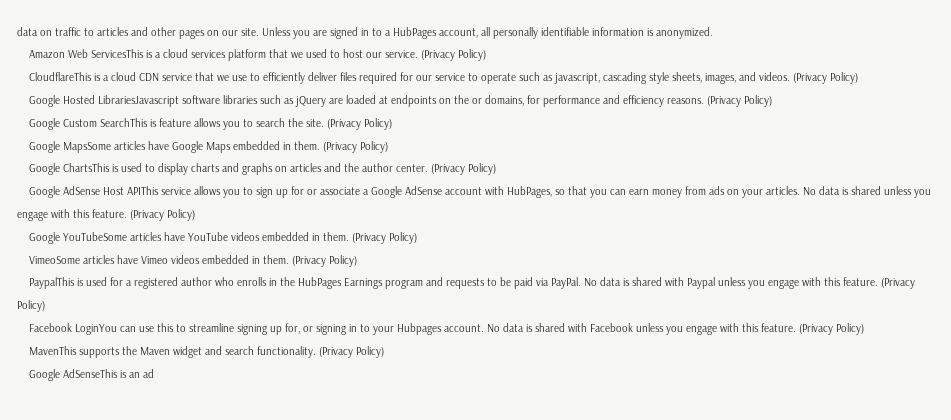data on traffic to articles and other pages on our site. Unless you are signed in to a HubPages account, all personally identifiable information is anonymized.
    Amazon Web ServicesThis is a cloud services platform that we used to host our service. (Privacy Policy)
    CloudflareThis is a cloud CDN service that we use to efficiently deliver files required for our service to operate such as javascript, cascading style sheets, images, and videos. (Privacy Policy)
    Google Hosted LibrariesJavascript software libraries such as jQuery are loaded at endpoints on the or domains, for performance and efficiency reasons. (Privacy Policy)
    Google Custom SearchThis is feature allows you to search the site. (Privacy Policy)
    Google MapsSome articles have Google Maps embedded in them. (Privacy Policy)
    Google ChartsThis is used to display charts and graphs on articles and the author center. (Privacy Policy)
    Google AdSense Host APIThis service allows you to sign up for or associate a Google AdSense account with HubPages, so that you can earn money from ads on your articles. No data is shared unless you engage with this feature. (Privacy Policy)
    Google YouTubeSome articles have YouTube videos embedded in them. (Privacy Policy)
    VimeoSome articles have Vimeo videos embedded in them. (Privacy Policy)
    PaypalThis is used for a registered author who enrolls in the HubPages Earnings program and requests to be paid via PayPal. No data is shared with Paypal unless you engage with this feature. (Privacy Policy)
    Facebook LoginYou can use this to streamline signing up for, or signing in to your Hubpages account. No data is shared with Facebook unless you engage with this feature. (Privacy Policy)
    MavenThis supports the Maven widget and search functionality. (Privacy Policy)
    Google AdSenseThis is an ad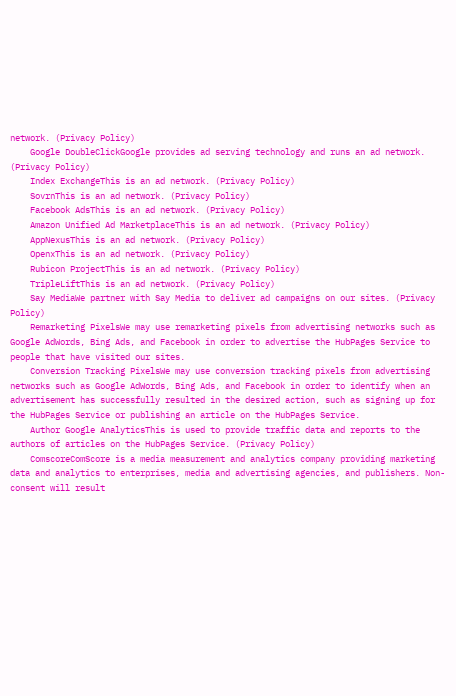network. (Privacy Policy)
    Google DoubleClickGoogle provides ad serving technology and runs an ad network. (Privacy Policy)
    Index ExchangeThis is an ad network. (Privacy Policy)
    SovrnThis is an ad network. (Privacy Policy)
    Facebook AdsThis is an ad network. (Privacy Policy)
    Amazon Unified Ad MarketplaceThis is an ad network. (Privacy Policy)
    AppNexusThis is an ad network. (Privacy Policy)
    OpenxThis is an ad network. (Privacy Policy)
    Rubicon ProjectThis is an ad network. (Privacy Policy)
    TripleLiftThis is an ad network. (Privacy Policy)
    Say MediaWe partner with Say Media to deliver ad campaigns on our sites. (Privacy Policy)
    Remarketing PixelsWe may use remarketing pixels from advertising networks such as Google AdWords, Bing Ads, and Facebook in order to advertise the HubPages Service to people that have visited our sites.
    Conversion Tracking PixelsWe may use conversion tracking pixels from advertising networks such as Google AdWords, Bing Ads, and Facebook in order to identify when an advertisement has successfully resulted in the desired action, such as signing up for the HubPages Service or publishing an article on the HubPages Service.
    Author Google AnalyticsThis is used to provide traffic data and reports to the authors of articles on the HubPages Service. (Privacy Policy)
    ComscoreComScore is a media measurement and analytics company providing marketing data and analytics to enterprises, media and advertising agencies, and publishers. Non-consent will result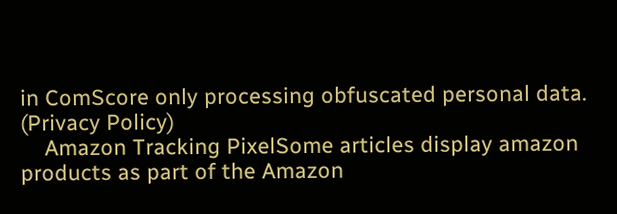in ComScore only processing obfuscated personal data. (Privacy Policy)
    Amazon Tracking PixelSome articles display amazon products as part of the Amazon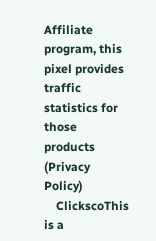Affiliate program, this pixel provides traffic statistics for those products (Privacy Policy)
    ClickscoThis is a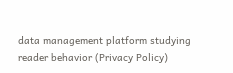data management platform studying reader behavior (Privacy Policy)